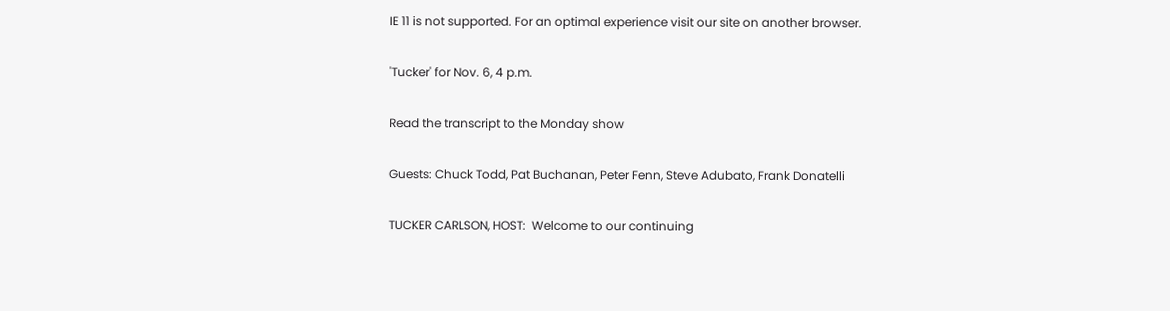IE 11 is not supported. For an optimal experience visit our site on another browser.

'Tucker' for Nov. 6, 4 p.m.

Read the transcript to the Monday show

Guests: Chuck Todd, Pat Buchanan, Peter Fenn, Steve Adubato, Frank Donatelli

TUCKER CARLSON, HOST:  Welcome to our continuing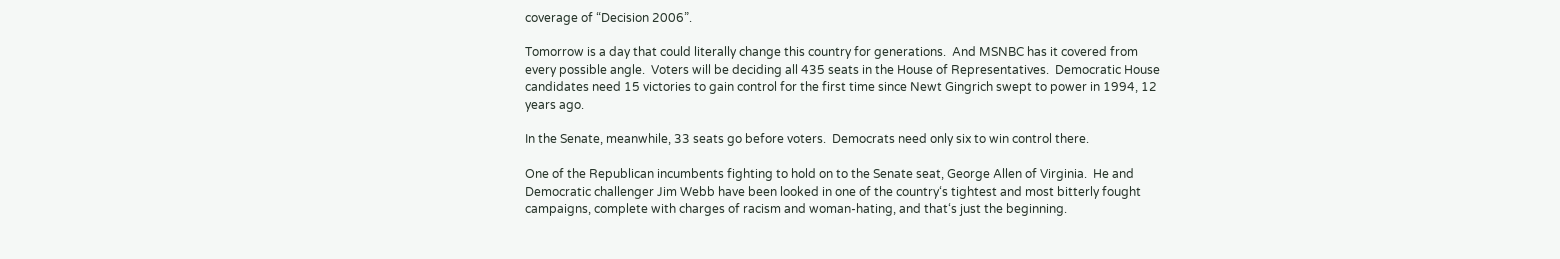coverage of “Decision 2006”.

Tomorrow is a day that could literally change this country for generations.  And MSNBC has it covered from every possible angle.  Voters will be deciding all 435 seats in the House of Representatives.  Democratic House candidates need 15 victories to gain control for the first time since Newt Gingrich swept to power in 1994, 12 years ago.

In the Senate, meanwhile, 33 seats go before voters.  Democrats need only six to win control there.

One of the Republican incumbents fighting to hold on to the Senate seat, George Allen of Virginia.  He and Democratic challenger Jim Webb have been looked in one of the country‘s tightest and most bitterly fought campaigns, complete with charges of racism and woman-hating, and that‘s just the beginning.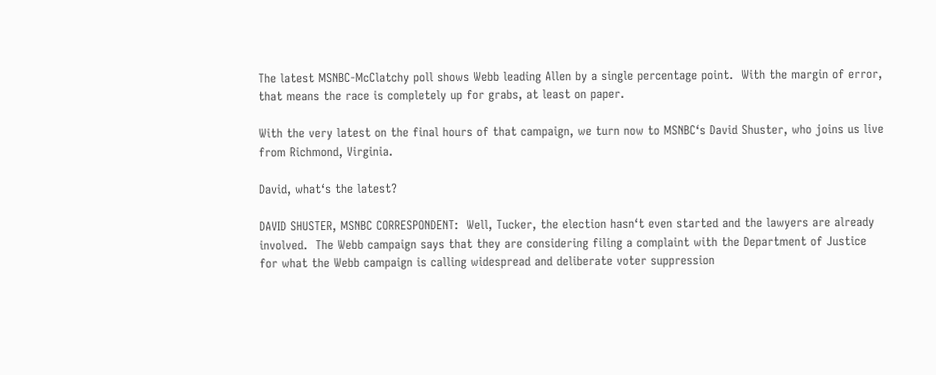The latest MSNBC-McClatchy poll shows Webb leading Allen by a single percentage point.  With the margin of error, that means the race is completely up for grabs, at least on paper.

With the very latest on the final hours of that campaign, we turn now to MSNBC‘s David Shuster, who joins us live from Richmond, Virginia.

David, what‘s the latest?

DAVID SHUSTER, MSNBC CORRESPONDENT:  Well, Tucker, the election hasn‘t even started and the lawyers are already involved.  The Webb campaign says that they are considering filing a complaint with the Department of Justice for what the Webb campaign is calling widespread and deliberate voter suppression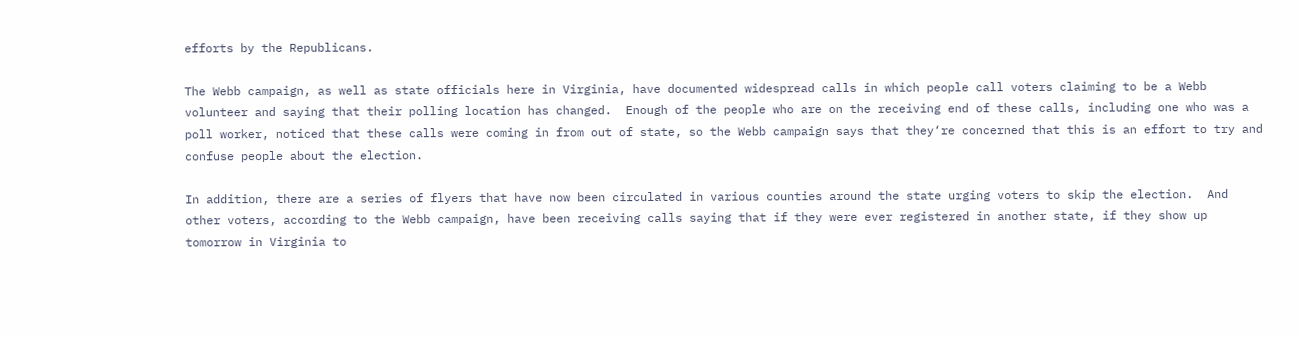efforts by the Republicans.

The Webb campaign, as well as state officials here in Virginia, have documented widespread calls in which people call voters claiming to be a Webb volunteer and saying that their polling location has changed.  Enough of the people who are on the receiving end of these calls, including one who was a poll worker, noticed that these calls were coming in from out of state, so the Webb campaign says that they‘re concerned that this is an effort to try and confuse people about the election.

In addition, there are a series of flyers that have now been circulated in various counties around the state urging voters to skip the election.  And other voters, according to the Webb campaign, have been receiving calls saying that if they were ever registered in another state, if they show up tomorrow in Virginia to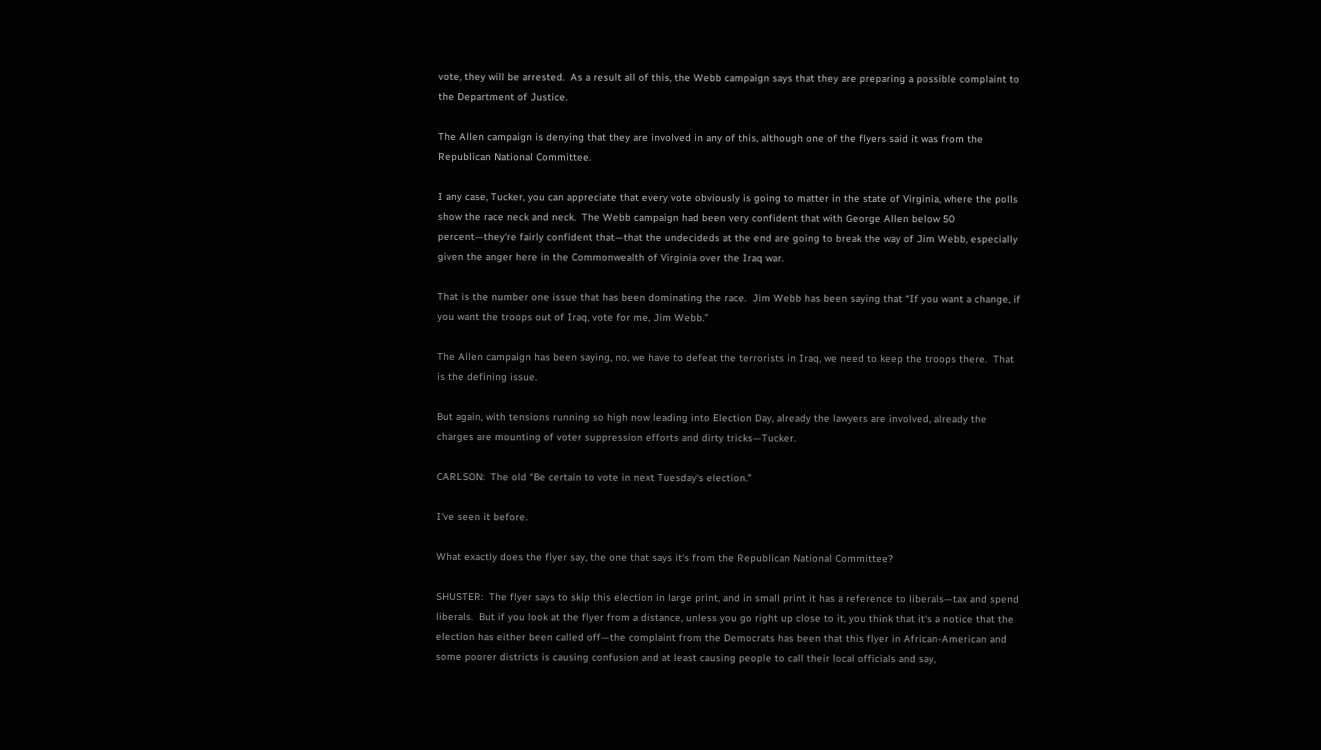vote, they will be arrested.  As a result all of this, the Webb campaign says that they are preparing a possible complaint to the Department of Justice.

The Allen campaign is denying that they are involved in any of this, although one of the flyers said it was from the Republican National Committee.

I any case, Tucker, you can appreciate that every vote obviously is going to matter in the state of Virginia, where the polls show the race neck and neck.  The Webb campaign had been very confident that with George Allen below 50 percent—they‘re fairly confident that—that the undecideds at the end are going to break the way of Jim Webb, especially given the anger here in the Commonwealth of Virginia over the Iraq war.

That is the number one issue that has been dominating the race.  Jim Webb has been saying that “If you want a change, if you want the troops out of Iraq, vote for me, Jim Webb.”

The Allen campaign has been saying, no, we have to defeat the terrorists in Iraq, we need to keep the troops there.  That is the defining issue.

But again, with tensions running so high now leading into Election Day, already the lawyers are involved, already the charges are mounting of voter suppression efforts and dirty tricks—Tucker.

CARLSON:  The old “Be certain to vote in next Tuesday‘s election.”

I‘ve seen it before.

What exactly does the flyer say, the one that says it‘s from the Republican National Committee?

SHUSTER:  The flyer says to skip this election in large print, and in small print it has a reference to liberals—tax and spend liberals.  But if you look at the flyer from a distance, unless you go right up close to it, you think that it‘s a notice that the election has either been called off—the complaint from the Democrats has been that this flyer in African-American and some poorer districts is causing confusion and at least causing people to call their local officials and say,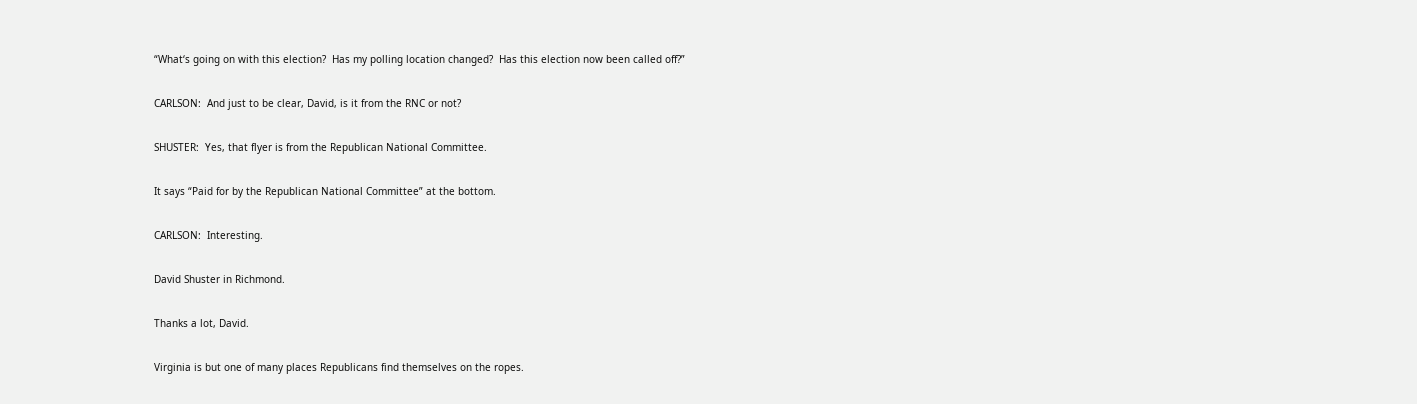“What‘s going on with this election?  Has my polling location changed?  Has this election now been called off?”

CARLSON:  And just to be clear, David, is it from the RNC or not?

SHUSTER:  Yes, that flyer is from the Republican National Committee.

It says “Paid for by the Republican National Committee” at the bottom.

CARLSON:  Interesting.

David Shuster in Richmond.

Thanks a lot, David.

Virginia is but one of many places Republicans find themselves on the ropes.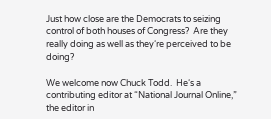Just how close are the Democrats to seizing control of both houses of Congress?  Are they really doing as well as they‘re perceived to be doing?

We welcome now Chuck Todd.  He‘s a contributing editor at “National Journal Online,” the editor in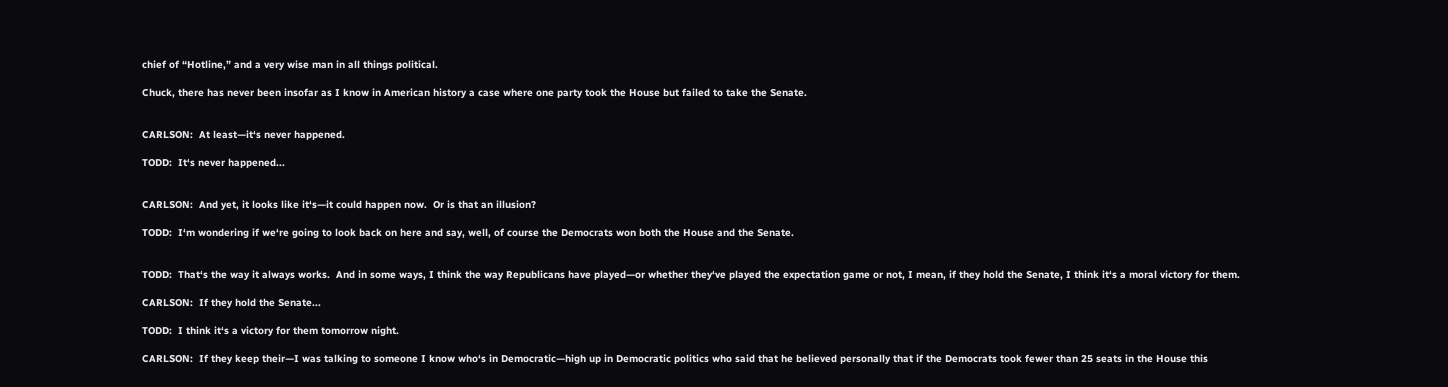chief of “Hotline,” and a very wise man in all things political.

Chuck, there has never been insofar as I know in American history a case where one party took the House but failed to take the Senate.


CARLSON:  At least—it‘s never happened.

TODD:  It‘s never happened...


CARLSON:  And yet, it looks like it‘s—it could happen now.  Or is that an illusion?

TODD:  I‘m wondering if we‘re going to look back on here and say, well, of course the Democrats won both the House and the Senate.


TODD:  That‘s the way it always works.  And in some ways, I think the way Republicans have played—or whether they‘ve played the expectation game or not, I mean, if they hold the Senate, I think it‘s a moral victory for them.

CARLSON:  If they hold the Senate...

TODD:  I think it‘s a victory for them tomorrow night.

CARLSON:  If they keep their—I was talking to someone I know who‘s in Democratic—high up in Democratic politics who said that he believed personally that if the Democrats took fewer than 25 seats in the House this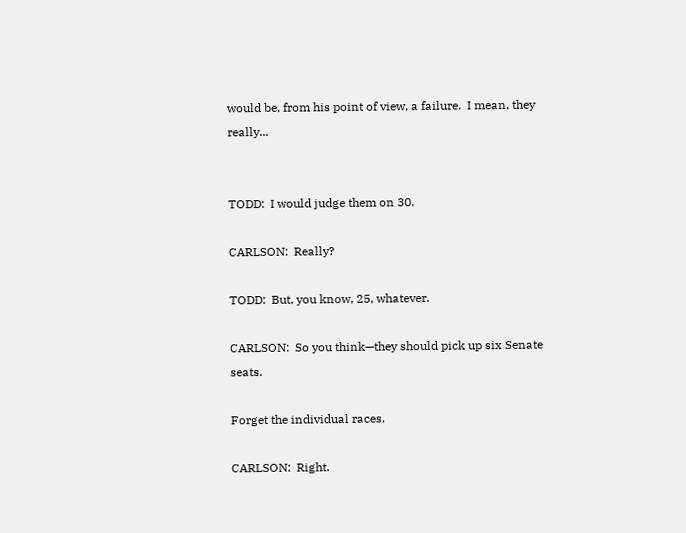would be, from his point of view, a failure.  I mean, they really...


TODD:  I would judge them on 30.

CARLSON:  Really?

TODD:  But, you know, 25, whatever.

CARLSON:  So you think—they should pick up six Senate seats.

Forget the individual races.

CARLSON:  Right.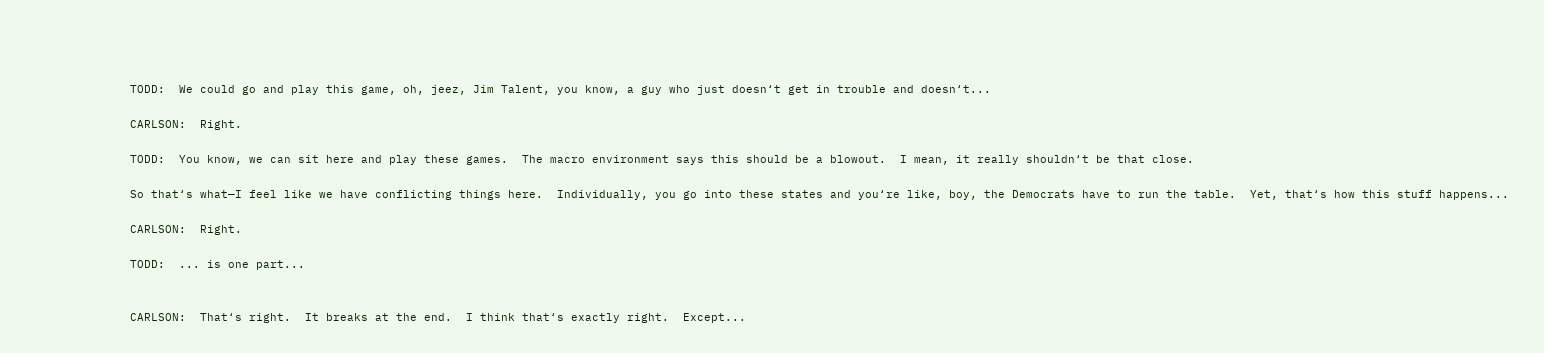TODD:  We could go and play this game, oh, jeez, Jim Talent, you know, a guy who just doesn‘t get in trouble and doesn‘t...

CARLSON:  Right.

TODD:  You know, we can sit here and play these games.  The macro environment says this should be a blowout.  I mean, it really shouldn‘t be that close.

So that‘s what—I feel like we have conflicting things here.  Individually, you go into these states and you‘re like, boy, the Democrats have to run the table.  Yet, that‘s how this stuff happens...

CARLSON:  Right.

TODD:  ... is one part...


CARLSON:  That‘s right.  It breaks at the end.  I think that‘s exactly right.  Except...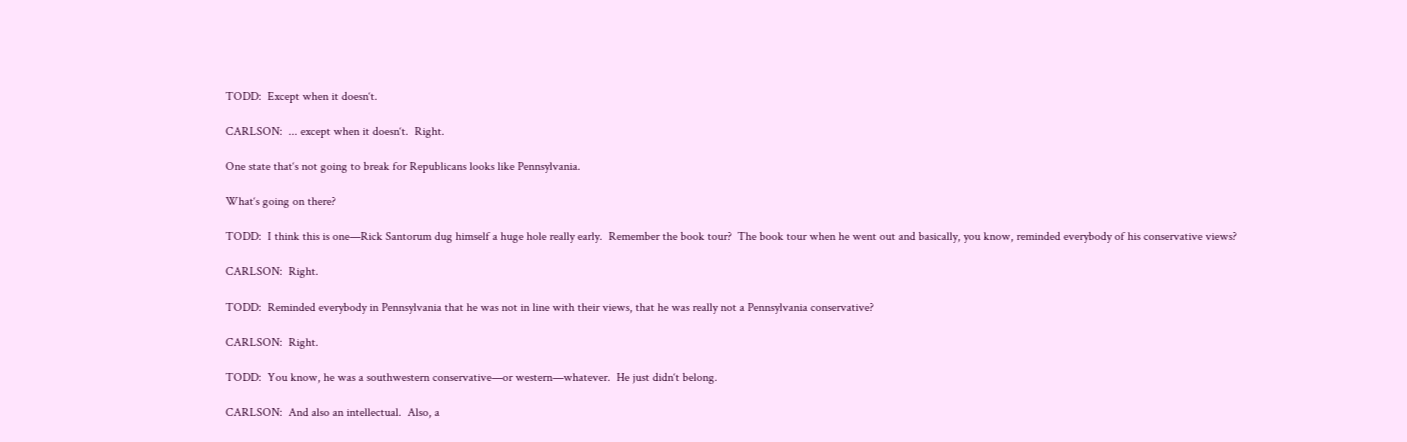TODD:  Except when it doesn‘t.

CARLSON:  ... except when it doesn‘t.  Right.

One state that‘s not going to break for Republicans looks like Pennsylvania.

What‘s going on there?

TODD:  I think this is one—Rick Santorum dug himself a huge hole really early.  Remember the book tour?  The book tour when he went out and basically, you know, reminded everybody of his conservative views?

CARLSON:  Right.

TODD:  Reminded everybody in Pennsylvania that he was not in line with their views, that he was really not a Pennsylvania conservative?

CARLSON:  Right.

TODD:  You know, he was a southwestern conservative—or western—whatever.  He just didn‘t belong.

CARLSON:  And also an intellectual.  Also, a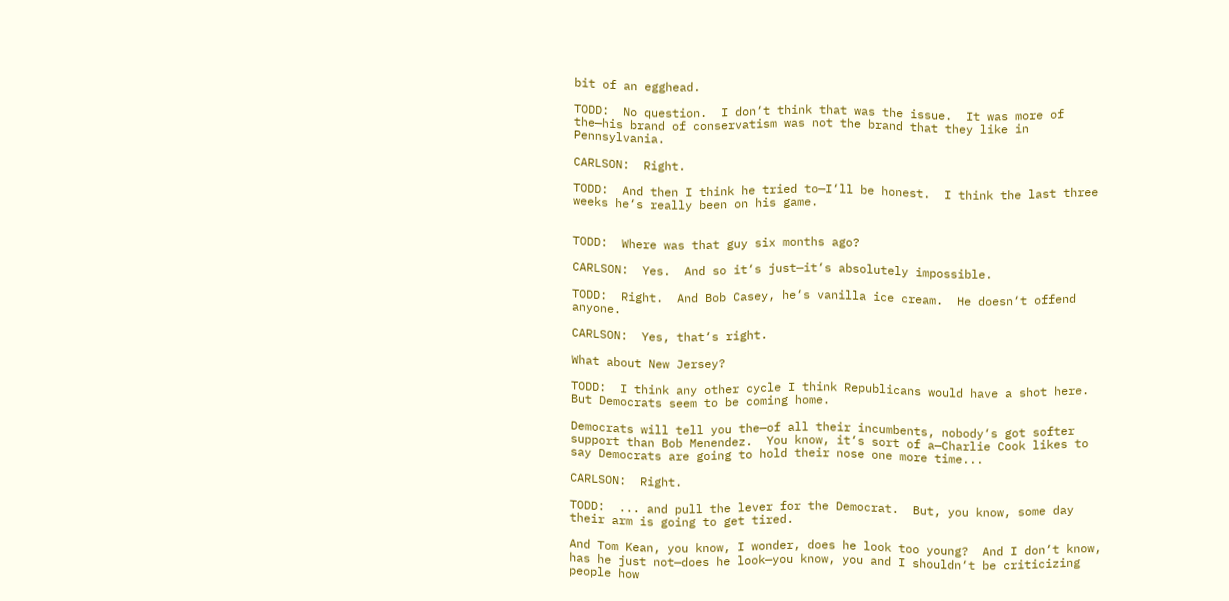bit of an egghead.

TODD:  No question.  I don‘t think that was the issue.  It was more of the—his brand of conservatism was not the brand that they like in Pennsylvania.

CARLSON:  Right.

TODD:  And then I think he tried to—I‘ll be honest.  I think the last three weeks he‘s really been on his game.


TODD:  Where was that guy six months ago?

CARLSON:  Yes.  And so it‘s just—it‘s absolutely impossible.

TODD:  Right.  And Bob Casey, he‘s vanilla ice cream.  He doesn‘t offend anyone.

CARLSON:  Yes, that‘s right.

What about New Jersey?

TODD:  I think any other cycle I think Republicans would have a shot here.  But Democrats seem to be coming home.

Democrats will tell you the—of all their incumbents, nobody‘s got softer support than Bob Menendez.  You know, it‘s sort of a—Charlie Cook likes to say Democrats are going to hold their nose one more time...

CARLSON:  Right.

TODD:  ... and pull the lever for the Democrat.  But, you know, some day their arm is going to get tired.

And Tom Kean, you know, I wonder, does he look too young?  And I don‘t know, has he just not—does he look—you know, you and I shouldn‘t be criticizing people how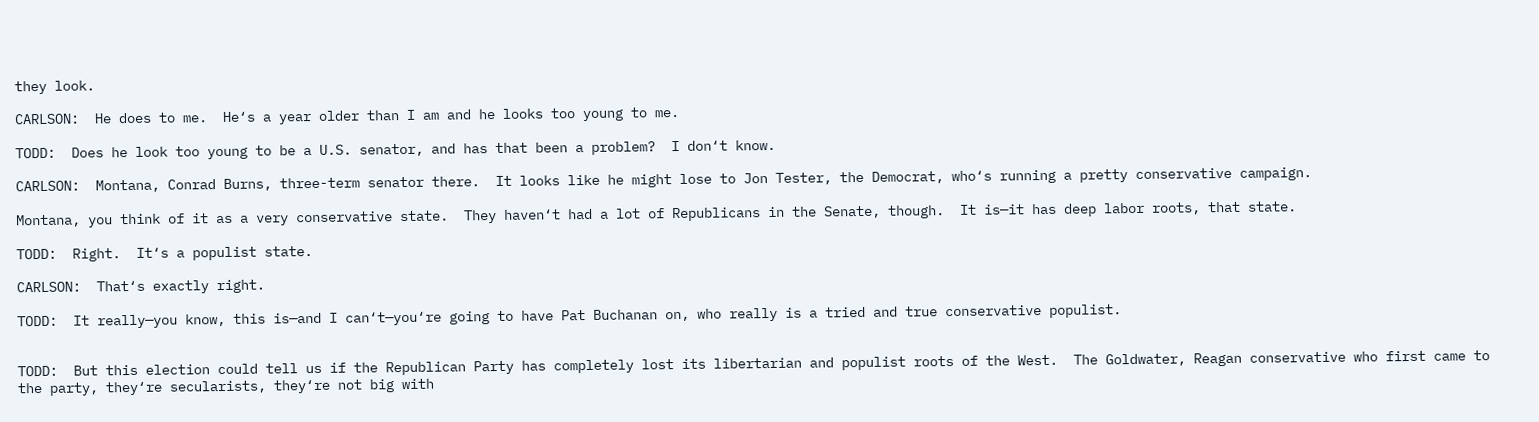they look.

CARLSON:  He does to me.  He‘s a year older than I am and he looks too young to me.

TODD:  Does he look too young to be a U.S. senator, and has that been a problem?  I don‘t know.

CARLSON:  Montana, Conrad Burns, three-term senator there.  It looks like he might lose to Jon Tester, the Democrat, who‘s running a pretty conservative campaign.

Montana, you think of it as a very conservative state.  They haven‘t had a lot of Republicans in the Senate, though.  It is—it has deep labor roots, that state.

TODD:  Right.  It‘s a populist state.

CARLSON:  That‘s exactly right.

TODD:  It really—you know, this is—and I can‘t—you‘re going to have Pat Buchanan on, who really is a tried and true conservative populist.


TODD:  But this election could tell us if the Republican Party has completely lost its libertarian and populist roots of the West.  The Goldwater, Reagan conservative who first came to the party, they‘re secularists, they‘re not big with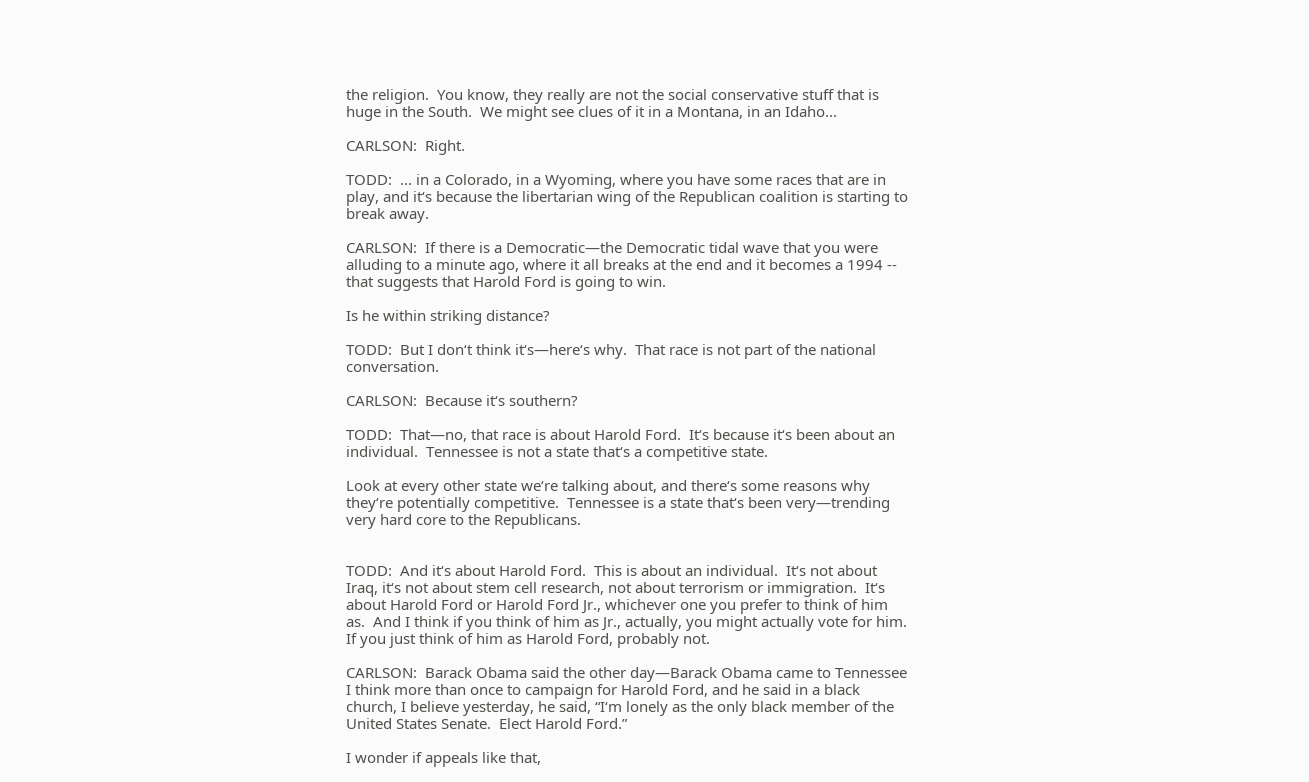the religion.  You know, they really are not the social conservative stuff that is huge in the South.  We might see clues of it in a Montana, in an Idaho...

CARLSON:  Right.

TODD:  ... in a Colorado, in a Wyoming, where you have some races that are in play, and it‘s because the libertarian wing of the Republican coalition is starting to break away.

CARLSON:  If there is a Democratic—the Democratic tidal wave that you were alluding to a minute ago, where it all breaks at the end and it becomes a 1994 -- that suggests that Harold Ford is going to win.

Is he within striking distance?

TODD:  But I don‘t think it‘s—here‘s why.  That race is not part of the national conversation.

CARLSON:  Because it‘s southern?

TODD:  That—no, that race is about Harold Ford.  It‘s because it‘s been about an individual.  Tennessee is not a state that‘s a competitive state.

Look at every other state we‘re talking about, and there‘s some reasons why they‘re potentially competitive.  Tennessee is a state that‘s been very—trending very hard core to the Republicans.


TODD:  And it‘s about Harold Ford.  This is about an individual.  It‘s not about Iraq, it‘s not about stem cell research, not about terrorism or immigration.  It‘s about Harold Ford or Harold Ford Jr., whichever one you prefer to think of him as.  And I think if you think of him as Jr., actually, you might actually vote for him.  If you just think of him as Harold Ford, probably not.

CARLSON:  Barack Obama said the other day—Barack Obama came to Tennessee I think more than once to campaign for Harold Ford, and he said in a black church, I believe yesterday, he said, “I‘m lonely as the only black member of the United States Senate.  Elect Harold Ford.”

I wonder if appeals like that,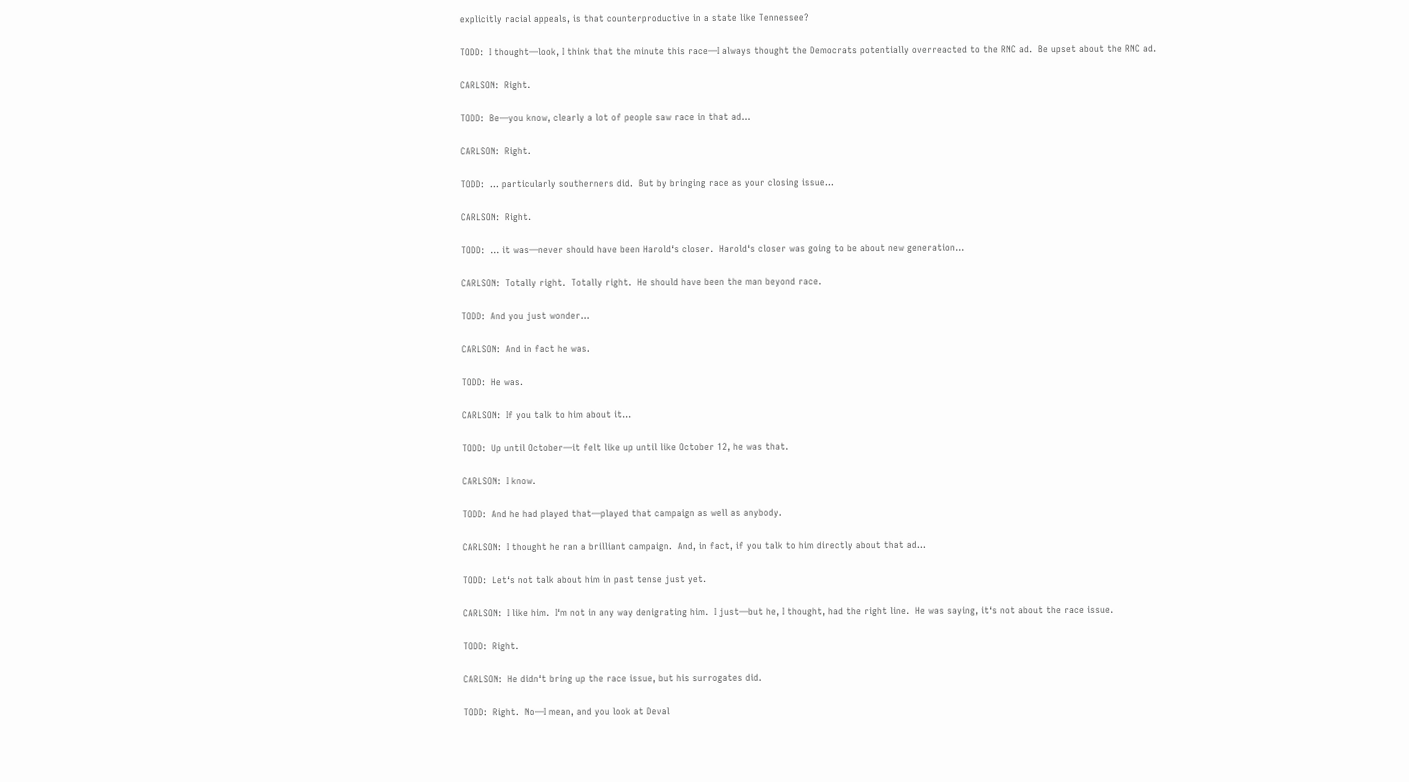explicitly racial appeals, is that counterproductive in a state like Tennessee?

TODD:  I thought—look, I think that the minute this race—I always thought the Democrats potentially overreacted to the RNC ad.  Be upset about the RNC ad.

CARLSON:  Right.

TODD:  Be—you know, clearly a lot of people saw race in that ad...

CARLSON:  Right.

TODD:  ... particularly southerners did.  But by bringing race as your closing issue...

CARLSON:  Right.

TODD:  ... it was—never should have been Harold‘s closer.  Harold‘s closer was going to be about new generation...

CARLSON:  Totally right.  Totally right.  He should have been the man beyond race.

TODD:  And you just wonder...

CARLSON:  And in fact he was.

TODD:  He was.

CARLSON:  If you talk to him about it...

TODD:  Up until October—it felt like up until like October 12, he was that.

CARLSON:  I know.

TODD:  And he had played that—played that campaign as well as anybody.

CARLSON:  I thought he ran a brilliant campaign.  And, in fact, if you talk to him directly about that ad...

TODD:  Let‘s not talk about him in past tense just yet.

CARLSON:  I like him.  I‘m not in any way denigrating him.  I just—but he, I thought, had the right line.  He was saying, it‘s not about the race issue.

TODD:  Right.

CARLSON:  He didn‘t bring up the race issue, but his surrogates did.

TODD:  Right.  No—I mean, and you look at Deval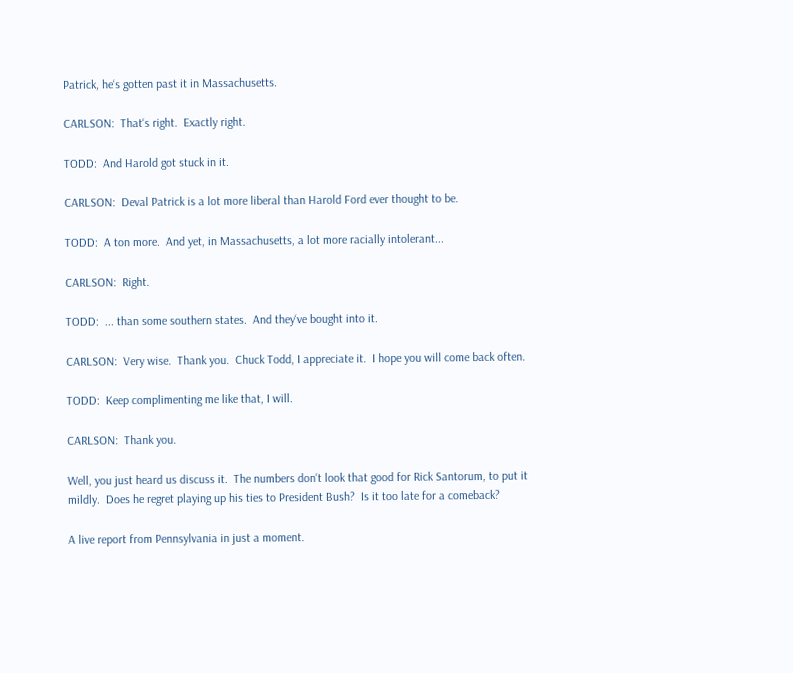Patrick, he‘s gotten past it in Massachusetts.

CARLSON:  That‘s right.  Exactly right.

TODD:  And Harold got stuck in it.

CARLSON:  Deval Patrick is a lot more liberal than Harold Ford ever thought to be.

TODD:  A ton more.  And yet, in Massachusetts, a lot more racially intolerant...

CARLSON:  Right.

TODD:  ... than some southern states.  And they‘ve bought into it.

CARLSON:  Very wise.  Thank you.  Chuck Todd, I appreciate it.  I hope you will come back often.

TODD:  Keep complimenting me like that, I will.

CARLSON:  Thank you.

Well, you just heard us discuss it.  The numbers don‘t look that good for Rick Santorum, to put it mildly.  Does he regret playing up his ties to President Bush?  Is it too late for a comeback?

A live report from Pennsylvania in just a moment.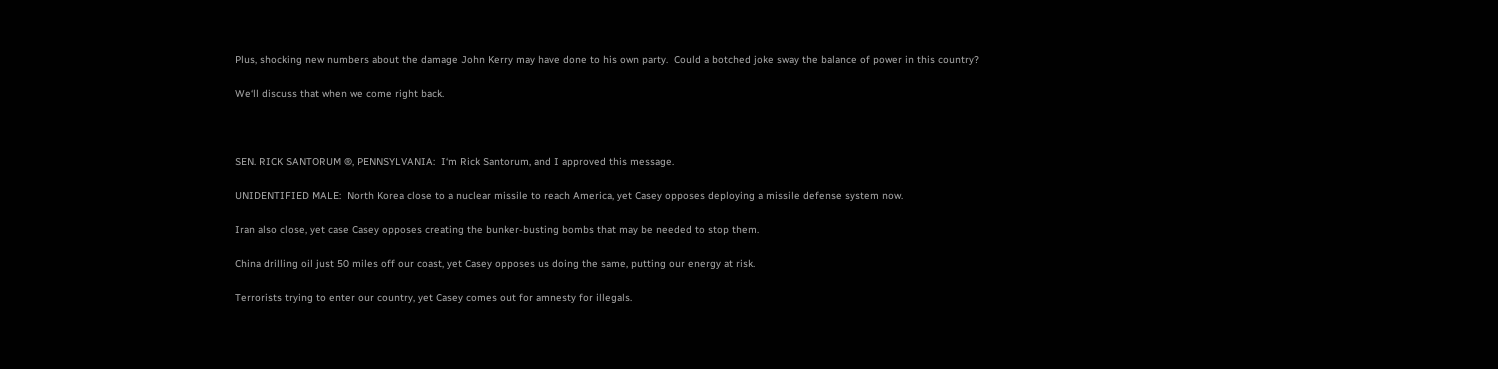Plus, shocking new numbers about the damage John Kerry may have done to his own party.  Could a botched joke sway the balance of power in this country?

We‘ll discuss that when we come right back.



SEN. RICK SANTORUM ®, PENNSYLVANIA:  I‘m Rick Santorum, and I approved this message.

UNIDENTIFIED MALE:  North Korea close to a nuclear missile to reach America, yet Casey opposes deploying a missile defense system now.

Iran also close, yet case Casey opposes creating the bunker-busting bombs that may be needed to stop them.

China drilling oil just 50 miles off our coast, yet Casey opposes us doing the same, putting our energy at risk.

Terrorists trying to enter our country, yet Casey comes out for amnesty for illegals.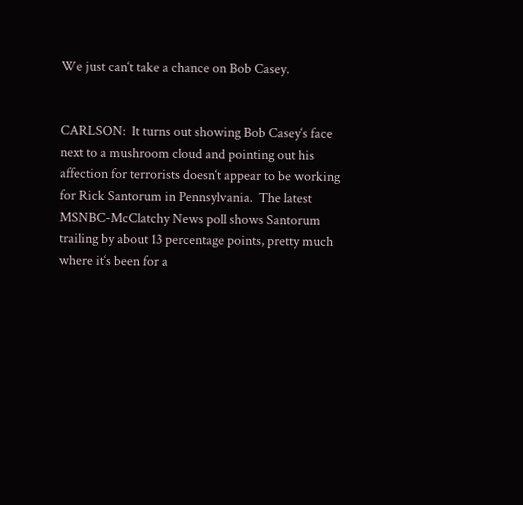We just can‘t take a chance on Bob Casey.


CARLSON:  It turns out showing Bob Casey‘s face next to a mushroom cloud and pointing out his affection for terrorists doesn‘t appear to be working for Rick Santorum in Pennsylvania.  The latest MSNBC-McClatchy News poll shows Santorum trailing by about 13 percentage points, pretty much where it‘s been for a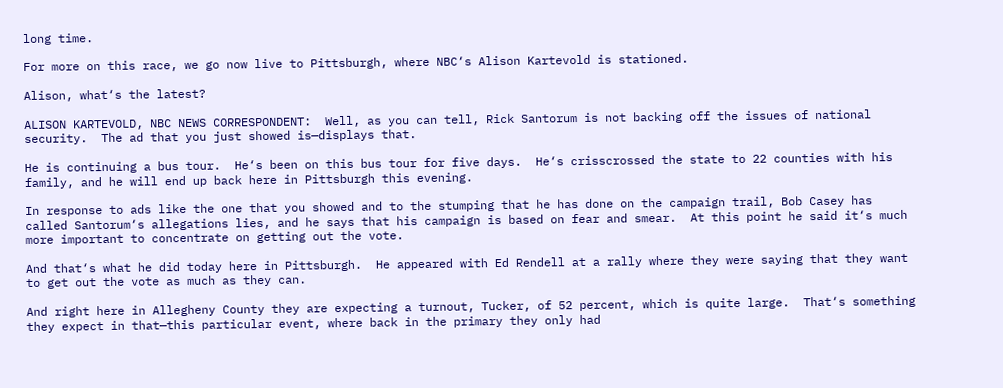long time.

For more on this race, we go now live to Pittsburgh, where NBC‘s Alison Kartevold is stationed.

Alison, what‘s the latest?

ALISON KARTEVOLD, NBC NEWS CORRESPONDENT:  Well, as you can tell, Rick Santorum is not backing off the issues of national security.  The ad that you just showed is—displays that.

He is continuing a bus tour.  He‘s been on this bus tour for five days.  He‘s crisscrossed the state to 22 counties with his family, and he will end up back here in Pittsburgh this evening.

In response to ads like the one that you showed and to the stumping that he has done on the campaign trail, Bob Casey has called Santorum‘s allegations lies, and he says that his campaign is based on fear and smear.  At this point he said it‘s much more important to concentrate on getting out the vote.

And that‘s what he did today here in Pittsburgh.  He appeared with Ed Rendell at a rally where they were saying that they want to get out the vote as much as they can.

And right here in Allegheny County they are expecting a turnout, Tucker, of 52 percent, which is quite large.  That‘s something they expect in that—this particular event, where back in the primary they only had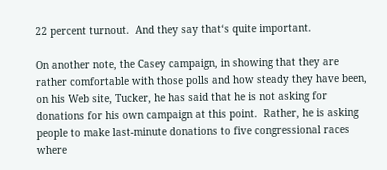22 percent turnout.  And they say that‘s quite important.

On another note, the Casey campaign, in showing that they are rather comfortable with those polls and how steady they have been, on his Web site, Tucker, he has said that he is not asking for donations for his own campaign at this point.  Rather, he is asking people to make last-minute donations to five congressional races where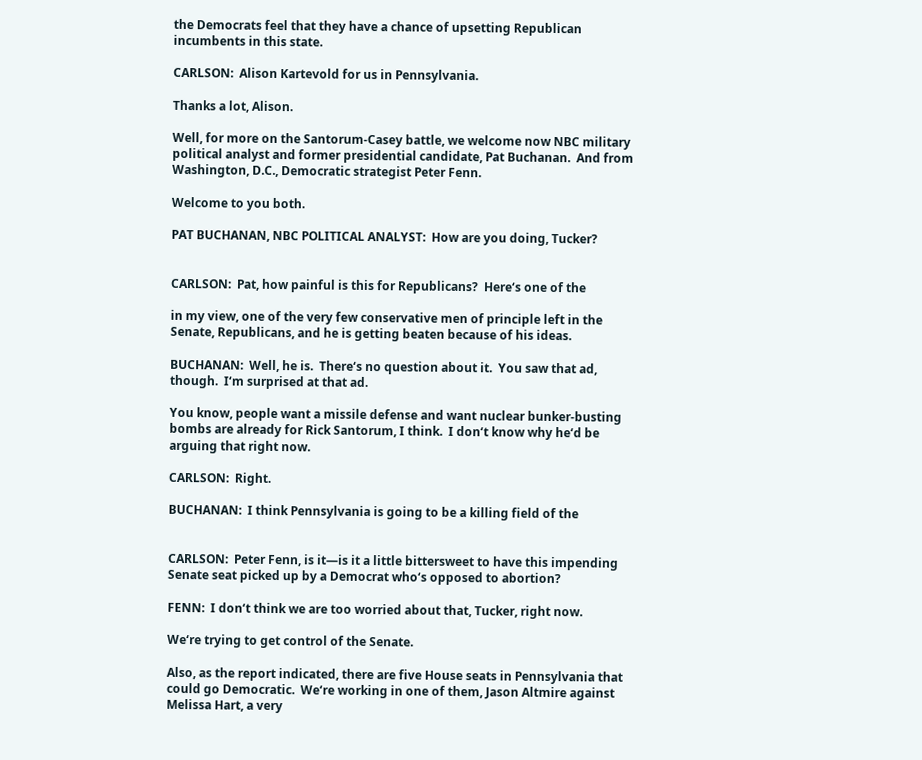the Democrats feel that they have a chance of upsetting Republican incumbents in this state.

CARLSON:  Alison Kartevold for us in Pennsylvania.

Thanks a lot, Alison.

Well, for more on the Santorum-Casey battle, we welcome now NBC military political analyst and former presidential candidate, Pat Buchanan.  And from Washington, D.C., Democratic strategist Peter Fenn.

Welcome to you both.

PAT BUCHANAN, NBC POLITICAL ANALYST:  How are you doing, Tucker?


CARLSON:  Pat, how painful is this for Republicans?  Here‘s one of the

in my view, one of the very few conservative men of principle left in the Senate, Republicans, and he is getting beaten because of his ideas.

BUCHANAN:  Well, he is.  There‘s no question about it.  You saw that ad, though.  I‘m surprised at that ad.

You know, people want a missile defense and want nuclear bunker-busting bombs are already for Rick Santorum, I think.  I don‘t know why he‘d be arguing that right now.

CARLSON:  Right.

BUCHANAN:  I think Pennsylvania is going to be a killing field of the


CARLSON:  Peter Fenn, is it—is it a little bittersweet to have this impending Senate seat picked up by a Democrat who‘s opposed to abortion?

FENN:  I don‘t think we are too worried about that, Tucker, right now.

We‘re trying to get control of the Senate.

Also, as the report indicated, there are five House seats in Pennsylvania that could go Democratic.  We‘re working in one of them, Jason Altmire against Melissa Hart, a very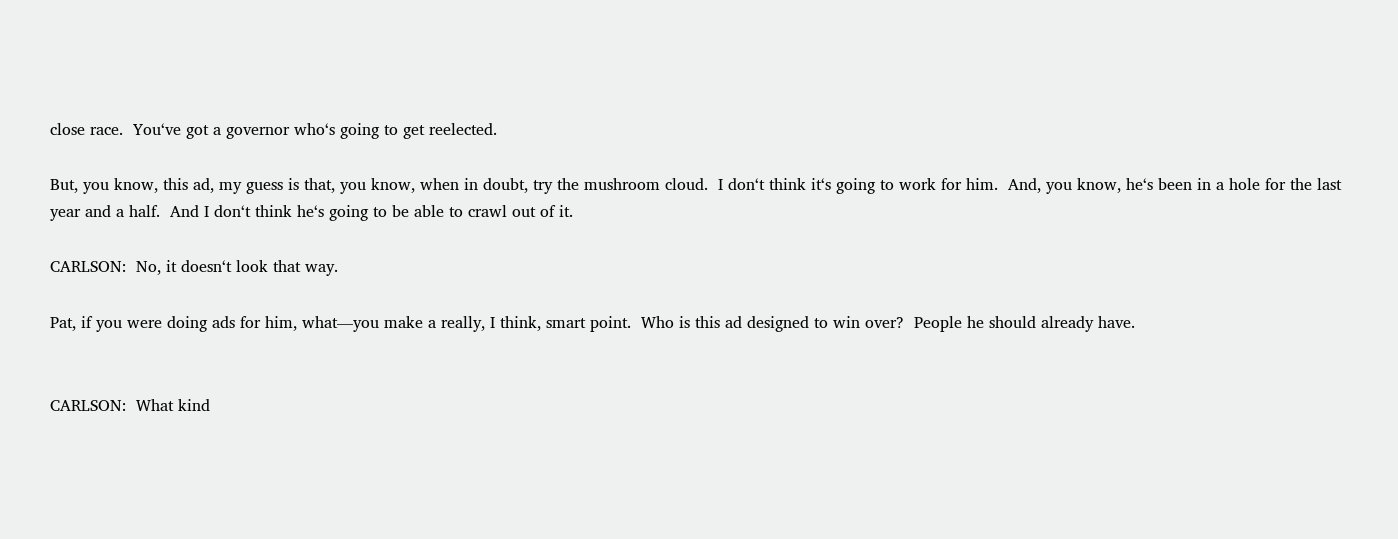close race.  You‘ve got a governor who‘s going to get reelected.

But, you know, this ad, my guess is that, you know, when in doubt, try the mushroom cloud.  I don‘t think it‘s going to work for him.  And, you know, he‘s been in a hole for the last year and a half.  And I don‘t think he‘s going to be able to crawl out of it.

CARLSON:  No, it doesn‘t look that way.

Pat, if you were doing ads for him, what—you make a really, I think, smart point.  Who is this ad designed to win over?  People he should already have.


CARLSON:  What kind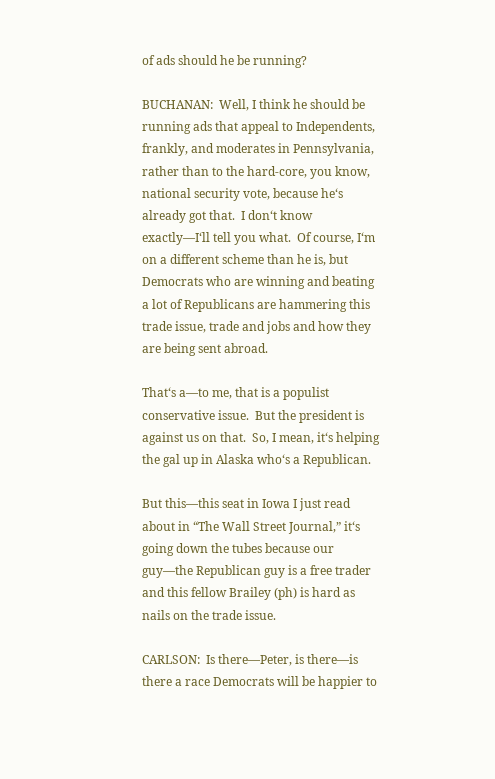of ads should he be running?

BUCHANAN:  Well, I think he should be running ads that appeal to Independents, frankly, and moderates in Pennsylvania, rather than to the hard-core, you know, national security vote, because he‘s already got that.  I don‘t know exactly—I‘ll tell you what.  Of course, I‘m on a different scheme than he is, but Democrats who are winning and beating a lot of Republicans are hammering this trade issue, trade and jobs and how they are being sent abroad.

That‘s a—to me, that is a populist conservative issue.  But the president is against us on that.  So, I mean, it‘s helping the gal up in Alaska who‘s a Republican.

But this—this seat in Iowa I just read about in “The Wall Street Journal,” it‘s going down the tubes because our guy—the Republican guy is a free trader and this fellow Brailey (ph) is hard as nails on the trade issue.

CARLSON:  Is there—Peter, is there—is there a race Democrats will be happier to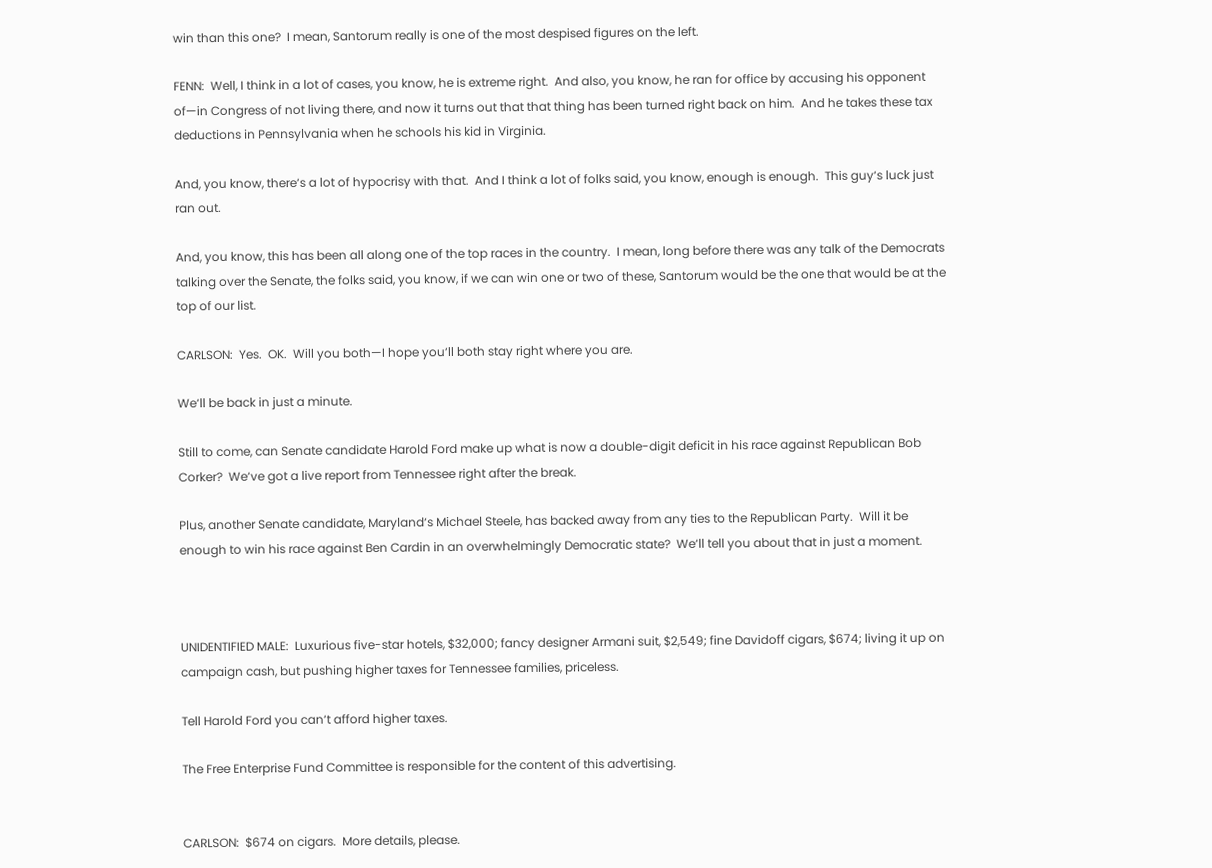win than this one?  I mean, Santorum really is one of the most despised figures on the left.

FENN:  Well, I think in a lot of cases, you know, he is extreme right.  And also, you know, he ran for office by accusing his opponent of—in Congress of not living there, and now it turns out that that thing has been turned right back on him.  And he takes these tax deductions in Pennsylvania when he schools his kid in Virginia.

And, you know, there‘s a lot of hypocrisy with that.  And I think a lot of folks said, you know, enough is enough.  This guy‘s luck just ran out.

And, you know, this has been all along one of the top races in the country.  I mean, long before there was any talk of the Democrats talking over the Senate, the folks said, you know, if we can win one or two of these, Santorum would be the one that would be at the top of our list.

CARLSON:  Yes.  OK.  Will you both—I hope you‘ll both stay right where you are.

We‘ll be back in just a minute.

Still to come, can Senate candidate Harold Ford make up what is now a double-digit deficit in his race against Republican Bob Corker?  We‘ve got a live report from Tennessee right after the break.

Plus, another Senate candidate, Maryland‘s Michael Steele, has backed away from any ties to the Republican Party.  Will it be enough to win his race against Ben Cardin in an overwhelmingly Democratic state?  We‘ll tell you about that in just a moment.



UNIDENTIFIED MALE:  Luxurious five-star hotels, $32,000; fancy designer Armani suit, $2,549; fine Davidoff cigars, $674; living it up on campaign cash, but pushing higher taxes for Tennessee families, priceless.

Tell Harold Ford you can‘t afford higher taxes.

The Free Enterprise Fund Committee is responsible for the content of this advertising.


CARLSON:  $674 on cigars.  More details, please.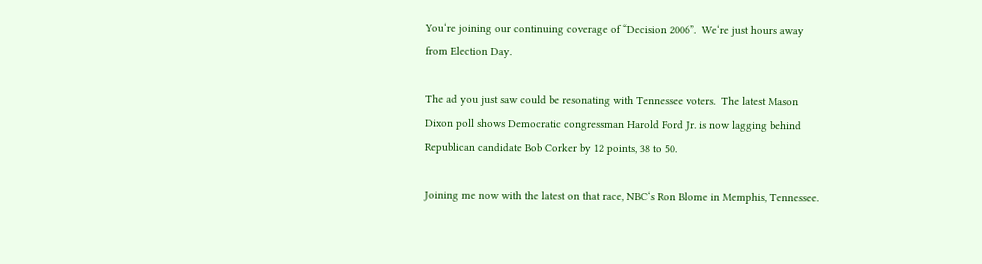You‘re joining our continuing coverage of “Decision 2006”.  We‘re just hours away from Election Day.

The ad you just saw could be resonating with Tennessee voters.  The latest Mason Dixon poll shows Democratic congressman Harold Ford Jr. is now lagging behind Republican candidate Bob Corker by 12 points, 38 to 50.

Joining me now with the latest on that race, NBC‘s Ron Blome in Memphis, Tennessee.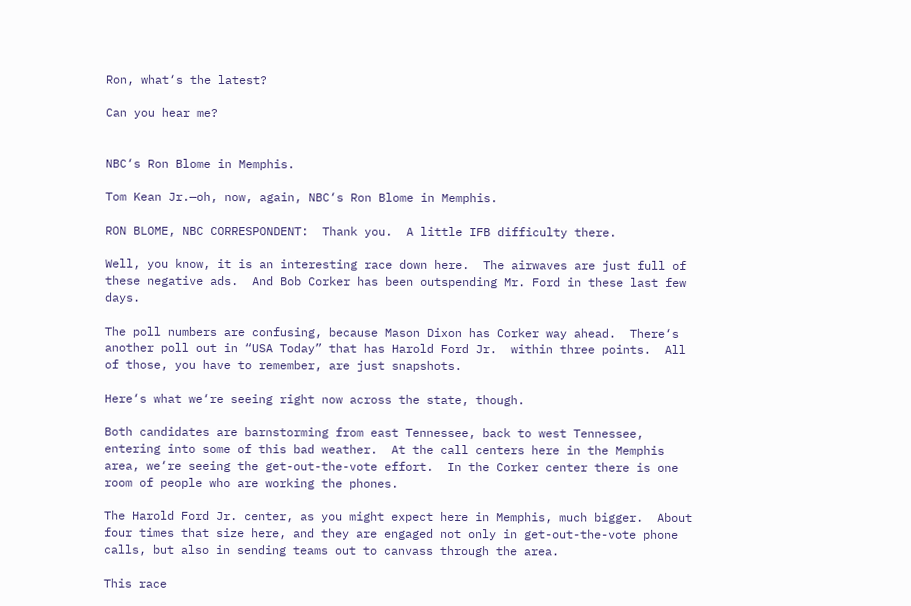Ron, what‘s the latest?

Can you hear me?


NBC‘s Ron Blome in Memphis.

Tom Kean Jr.—oh, now, again, NBC‘s Ron Blome in Memphis.

RON BLOME, NBC CORRESPONDENT:  Thank you.  A little IFB difficulty there.

Well, you know, it is an interesting race down here.  The airwaves are just full of these negative ads.  And Bob Corker has been outspending Mr. Ford in these last few days.

The poll numbers are confusing, because Mason Dixon has Corker way ahead.  There‘s another poll out in “USA Today” that has Harold Ford Jr.  within three points.  All of those, you have to remember, are just snapshots.

Here‘s what we‘re seeing right now across the state, though.

Both candidates are barnstorming from east Tennessee, back to west Tennessee, entering into some of this bad weather.  At the call centers here in the Memphis area, we‘re seeing the get-out-the-vote effort.  In the Corker center there is one room of people who are working the phones.

The Harold Ford Jr. center, as you might expect here in Memphis, much bigger.  About four times that size here, and they are engaged not only in get-out-the-vote phone calls, but also in sending teams out to canvass through the area.

This race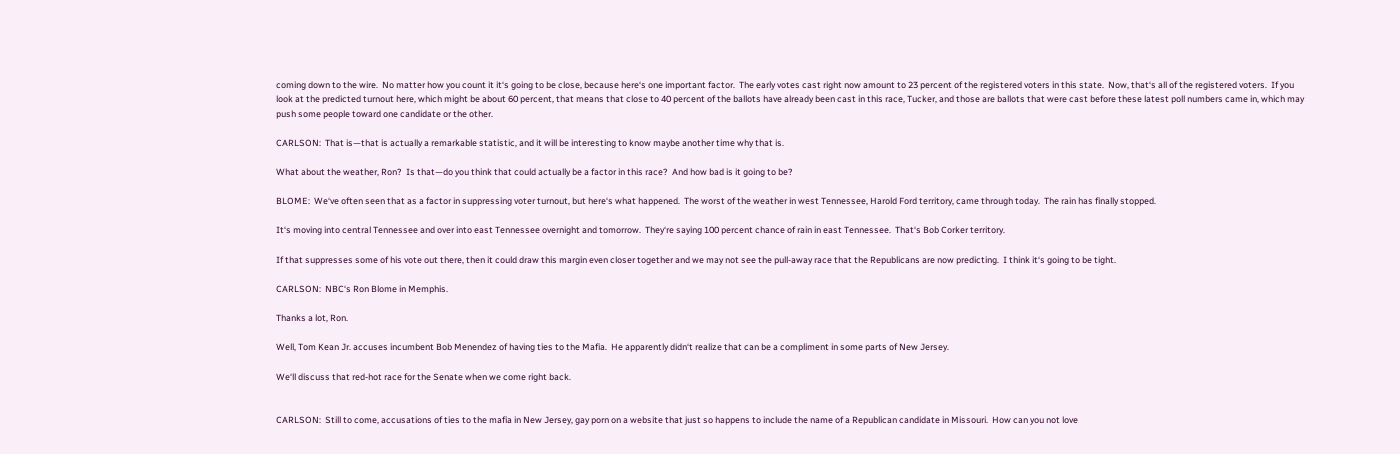coming down to the wire.  No matter how you count it it‘s going to be close, because here‘s one important factor.  The early votes cast right now amount to 23 percent of the registered voters in this state.  Now, that‘s all of the registered voters.  If you look at the predicted turnout here, which might be about 60 percent, that means that close to 40 percent of the ballots have already been cast in this race, Tucker, and those are ballots that were cast before these latest poll numbers came in, which may push some people toward one candidate or the other.

CARLSON:  That is—that is actually a remarkable statistic, and it will be interesting to know maybe another time why that is.

What about the weather, Ron?  Is that—do you think that could actually be a factor in this race?  And how bad is it going to be?

BLOME:  We‘ve often seen that as a factor in suppressing voter turnout, but here‘s what happened.  The worst of the weather in west Tennessee, Harold Ford territory, came through today.  The rain has finally stopped.

It‘s moving into central Tennessee and over into east Tennessee overnight and tomorrow.  They‘re saying 100 percent chance of rain in east Tennessee.  That‘s Bob Corker territory.

If that suppresses some of his vote out there, then it could draw this margin even closer together and we may not see the pull-away race that the Republicans are now predicting.  I think it‘s going to be tight.

CARLSON:  NBC‘s Ron Blome in Memphis.

Thanks a lot, Ron.

Well, Tom Kean Jr. accuses incumbent Bob Menendez of having ties to the Mafia.  He apparently didn‘t realize that can be a compliment in some parts of New Jersey.

We‘ll discuss that red-hot race for the Senate when we come right back.


CARLSON:  Still to come, accusations of ties to the mafia in New Jersey, gay porn on a website that just so happens to include the name of a Republican candidate in Missouri.  How can you not love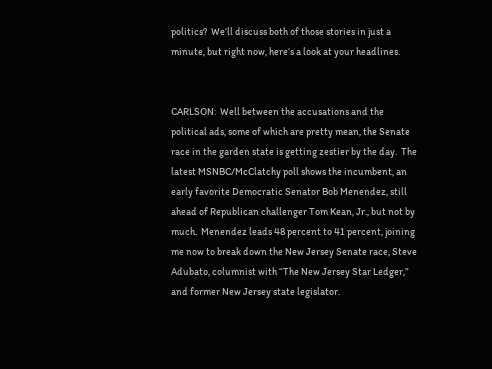politics?  We‘ll discuss both of those stories in just a minute, but right now, here‘s a look at your headlines.


CARLSON:  Well between the accusations and the political ads, some of which are pretty mean, the Senate race in the garden state is getting zestier by the day.  The latest MSNBC/McClatchy poll shows the incumbent, an early favorite Democratic Senator Bob Menendez, still ahead of Republican challenger Tom Kean, Jr., but not by much.  Menendez leads 48 percent to 41 percent, joining me now to break down the New Jersey Senate race, Steve Adubato, columnist with “The New Jersey Star Ledger,” and former New Jersey state legislator.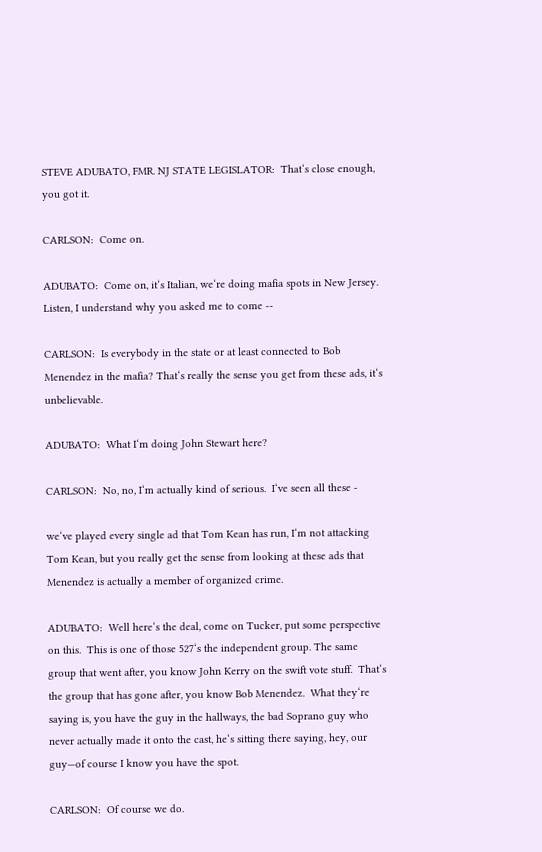STEVE ADUBATO, FMR. NJ STATE LEGISLATOR:  That‘s close enough, you got it.

CARLSON:  Come on.

ADUBATO:  Come on, it‘s Italian, we‘re doing mafia spots in New Jersey. Listen, I understand why you asked me to come --

CARLSON:  Is everybody in the state or at least connected to Bob Menendez in the mafia? That‘s really the sense you get from these ads, it‘s unbelievable.

ADUBATO:  What I‘m doing John Stewart here?

CARLSON:  No, no, I‘m actually kind of serious.  I‘ve seen all these -

we‘ve played every single ad that Tom Kean has run, I‘m not attacking Tom Kean, but you really get the sense from looking at these ads that Menendez is actually a member of organized crime.

ADUBATO:  Well here‘s the deal, come on Tucker, put some perspective on this.  This is one of those 527‘s the independent group. The same group that went after, you know John Kerry on the swift vote stuff.  That‘s the group that has gone after, you know Bob Menendez.  What they‘re saying is, you have the guy in the hallways, the bad Soprano guy who never actually made it onto the cast, he‘s sitting there saying, hey, our guy—of course I know you have the spot.

CARLSON:  Of course we do.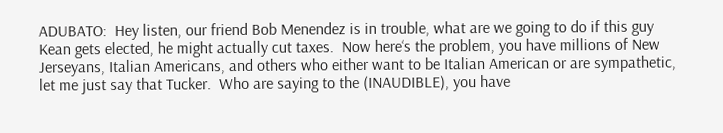ADUBATO:  Hey listen, our friend Bob Menendez is in trouble, what are we going to do if this guy Kean gets elected, he might actually cut taxes.  Now here‘s the problem, you have millions of New Jerseyans, Italian Americans, and others who either want to be Italian American or are sympathetic, let me just say that Tucker.  Who are saying to the (INAUDIBLE), you have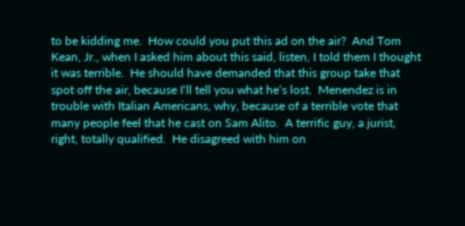to be kidding me.  How could you put this ad on the air?  And Tom Kean, Jr., when I asked him about this said, listen, I told them I thought it was terrible.  He should have demanded that this group take that spot off the air, because I‘ll tell you what he‘s lost.  Menendez is in trouble with Italian Americans, why, because of a terrible vote that many people feel that he cast on Sam Alito.  A terrific guy, a jurist, right, totally qualified.  He disagreed with him on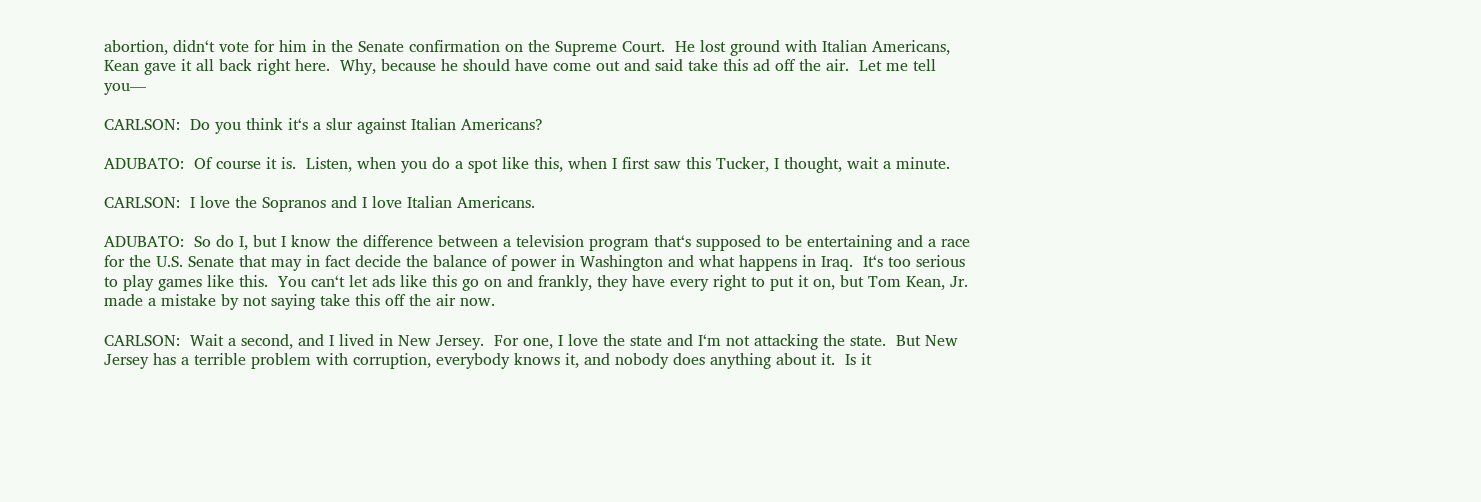abortion, didn‘t vote for him in the Senate confirmation on the Supreme Court.  He lost ground with Italian Americans, Kean gave it all back right here.  Why, because he should have come out and said take this ad off the air.  Let me tell you—

CARLSON:  Do you think it‘s a slur against Italian Americans?

ADUBATO:  Of course it is.  Listen, when you do a spot like this, when I first saw this Tucker, I thought, wait a minute.

CARLSON:  I love the Sopranos and I love Italian Americans.

ADUBATO:  So do I, but I know the difference between a television program that‘s supposed to be entertaining and a race for the U.S. Senate that may in fact decide the balance of power in Washington and what happens in Iraq.  It‘s too serious to play games like this.  You can‘t let ads like this go on and frankly, they have every right to put it on, but Tom Kean, Jr. made a mistake by not saying take this off the air now.

CARLSON:  Wait a second, and I lived in New Jersey.  For one, I love the state and I‘m not attacking the state.  But New Jersey has a terrible problem with corruption, everybody knows it, and nobody does anything about it.  Is it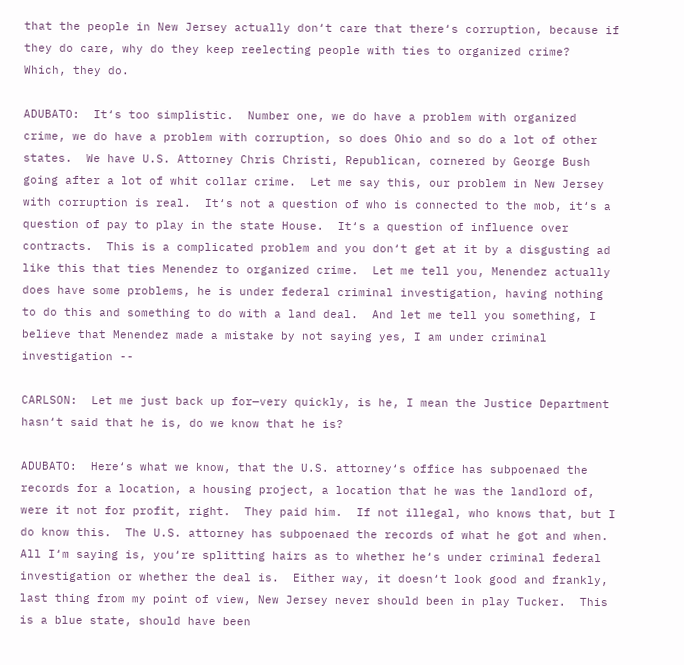that the people in New Jersey actually don‘t care that there‘s corruption, because if they do care, why do they keep reelecting people with ties to organized crime?  Which, they do.

ADUBATO:  It‘s too simplistic.  Number one, we do have a problem with organized crime, we do have a problem with corruption, so does Ohio and so do a lot of other states.  We have U.S. Attorney Chris Christi, Republican, cornered by George Bush going after a lot of whit collar crime.  Let me say this, our problem in New Jersey with corruption is real.  It‘s not a question of who is connected to the mob, it‘s a question of pay to play in the state House.  It‘s a question of influence over contracts.  This is a complicated problem and you don‘t get at it by a disgusting ad like this that ties Menendez to organized crime.  Let me tell you, Menendez actually does have some problems, he is under federal criminal investigation, having nothing to do this and something to do with a land deal.  And let me tell you something, I believe that Menendez made a mistake by not saying yes, I am under criminal investigation --

CARLSON:  Let me just back up for—very quickly, is he, I mean the Justice Department hasn‘t said that he is, do we know that he is?

ADUBATO:  Here‘s what we know, that the U.S. attorney‘s office has subpoenaed the records for a location, a housing project, a location that he was the landlord of, were it not for profit, right.  They paid him.  If not illegal, who knows that, but I do know this.  The U.S. attorney has subpoenaed the records of what he got and when.  All I‘m saying is, you‘re splitting hairs as to whether he‘s under criminal federal investigation or whether the deal is.  Either way, it doesn‘t look good and frankly, last thing from my point of view, New Jersey never should been in play Tucker.  This is a blue state, should have been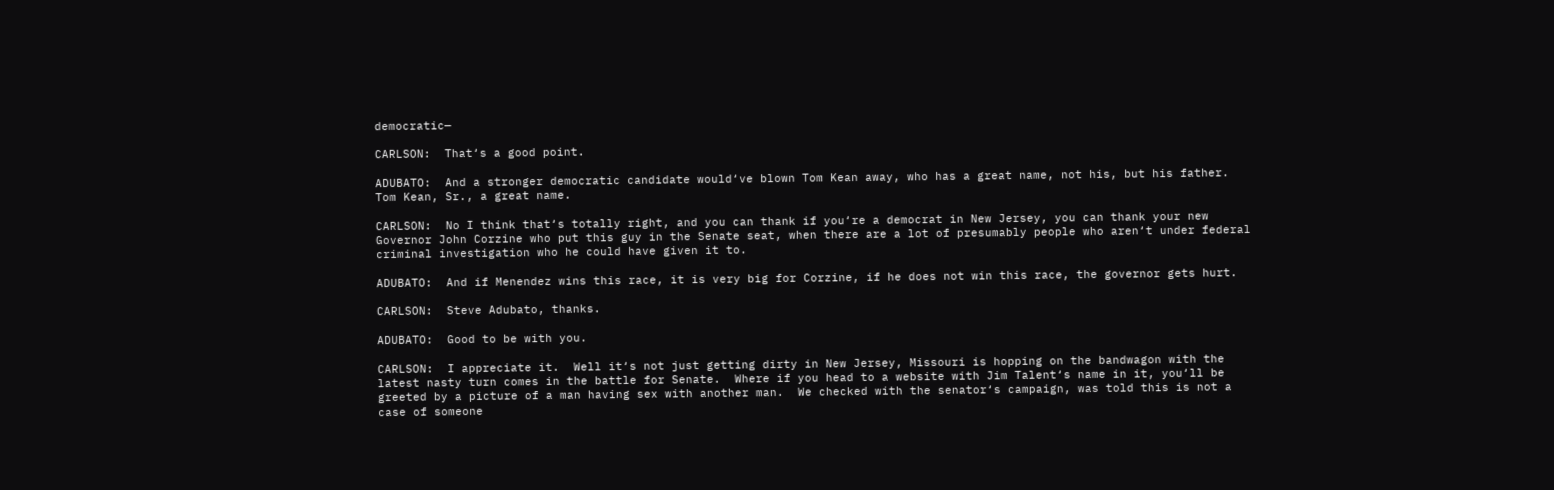democratic—

CARLSON:  That‘s a good point.

ADUBATO:  And a stronger democratic candidate would‘ve blown Tom Kean away, who has a great name, not his, but his father.  Tom Kean, Sr., a great name.

CARLSON:  No I think that‘s totally right, and you can thank if you‘re a democrat in New Jersey, you can thank your new Governor John Corzine who put this guy in the Senate seat, when there are a lot of presumably people who aren‘t under federal criminal investigation who he could have given it to.

ADUBATO:  And if Menendez wins this race, it is very big for Corzine, if he does not win this race, the governor gets hurt.

CARLSON:  Steve Adubato, thanks.

ADUBATO:  Good to be with you.

CARLSON:  I appreciate it.  Well it‘s not just getting dirty in New Jersey, Missouri is hopping on the bandwagon with the latest nasty turn comes in the battle for Senate.  Where if you head to a website with Jim Talent‘s name in it, you‘ll be greeted by a picture of a man having sex with another man.  We checked with the senator‘s campaign, was told this is not a case of someone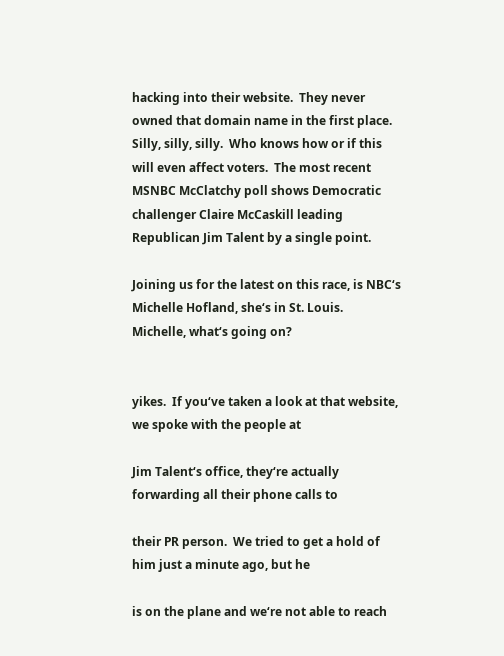hacking into their website.  They never owned that domain name in the first place.  Silly, silly, silly.  Who knows how or if this will even affect voters.  The most recent MSNBC McClatchy poll shows Democratic challenger Claire McCaskill leading Republican Jim Talent by a single point.

Joining us for the latest on this race, is NBC‘s Michelle Hofland, she‘s in St. Louis.  Michelle, what‘s going on?


yikes.  If you‘ve taken a look at that website, we spoke with the people at

Jim Talent‘s office, they‘re actually forwarding all their phone calls to

their PR person.  We tried to get a hold of him just a minute ago, but he

is on the plane and we‘re not able to reach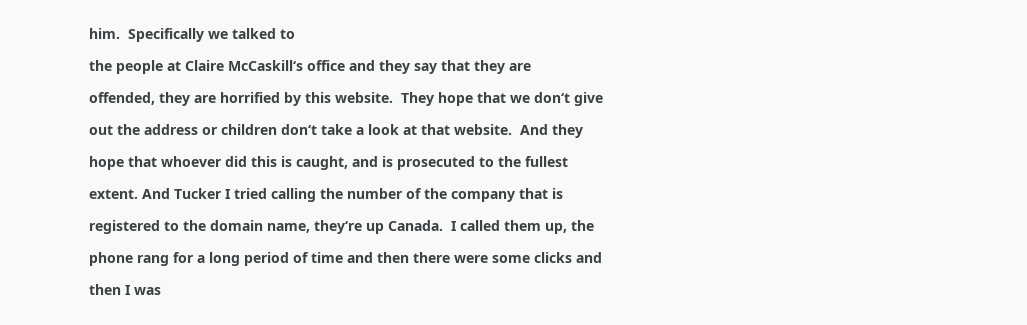him.  Specifically we talked to

the people at Claire McCaskill‘s office and they say that they are

offended, they are horrified by this website.  They hope that we don‘t give

out the address or children don‘t take a look at that website.  And they

hope that whoever did this is caught, and is prosecuted to the fullest

extent. And Tucker I tried calling the number of the company that is

registered to the domain name, they‘re up Canada.  I called them up, the

phone rang for a long period of time and then there were some clicks and

then I was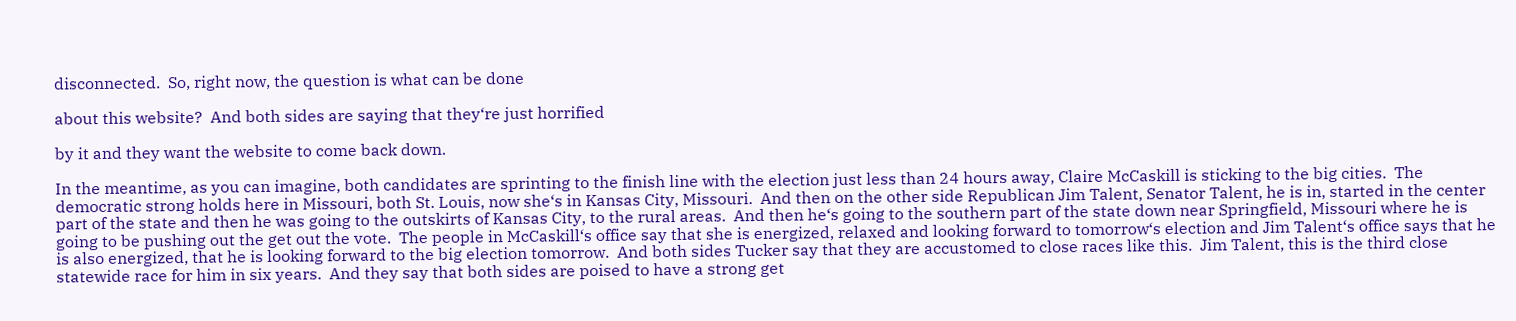disconnected.  So, right now, the question is what can be done

about this website?  And both sides are saying that they‘re just horrified

by it and they want the website to come back down.

In the meantime, as you can imagine, both candidates are sprinting to the finish line with the election just less than 24 hours away, Claire McCaskill is sticking to the big cities.  The democratic strong holds here in Missouri, both St. Louis, now she‘s in Kansas City, Missouri.  And then on the other side Republican Jim Talent, Senator Talent, he is in, started in the center part of the state and then he was going to the outskirts of Kansas City, to the rural areas.  And then he‘s going to the southern part of the state down near Springfield, Missouri where he is going to be pushing out the get out the vote.  The people in McCaskill‘s office say that she is energized, relaxed and looking forward to tomorrow‘s election and Jim Talent‘s office says that he is also energized, that he is looking forward to the big election tomorrow.  And both sides Tucker say that they are accustomed to close races like this.  Jim Talent, this is the third close statewide race for him in six years.  And they say that both sides are poised to have a strong get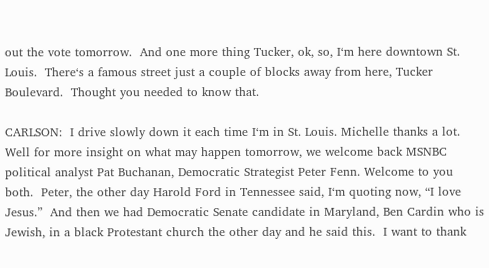out the vote tomorrow.  And one more thing Tucker, ok, so, I‘m here downtown St. Louis.  There‘s a famous street just a couple of blocks away from here, Tucker Boulevard.  Thought you needed to know that.

CARLSON:  I drive slowly down it each time I‘m in St. Louis. Michelle thanks a lot.  Well for more insight on what may happen tomorrow, we welcome back MSNBC political analyst Pat Buchanan, Democratic Strategist Peter Fenn. Welcome to you both.  Peter, the other day Harold Ford in Tennessee said, I‘m quoting now, “I love Jesus.”  And then we had Democratic Senate candidate in Maryland, Ben Cardin who is Jewish, in a black Protestant church the other day and he said this.  I want to thank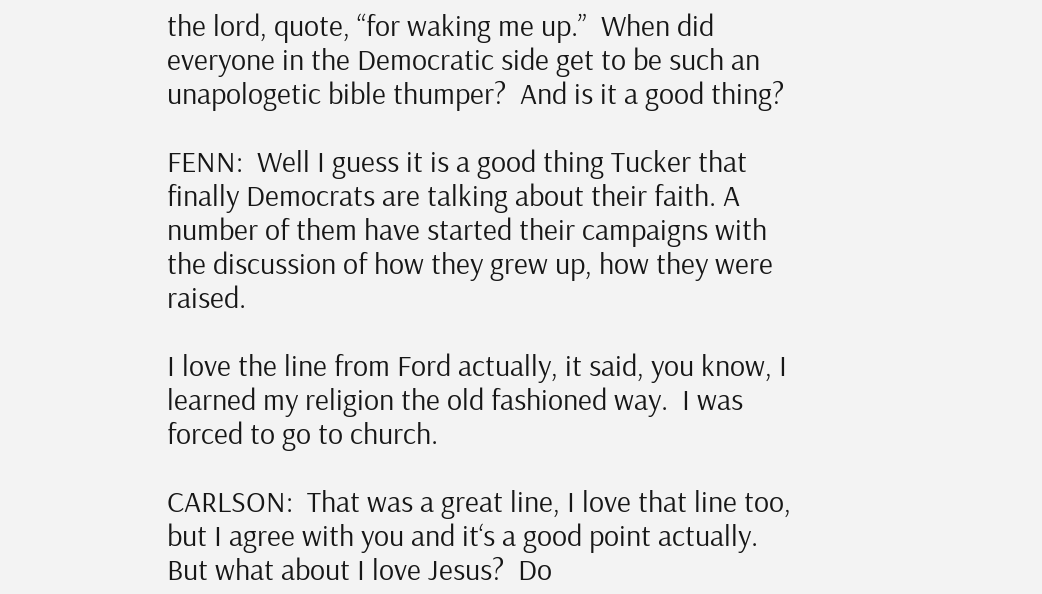the lord, quote, “for waking me up.”  When did everyone in the Democratic side get to be such an unapologetic bible thumper?  And is it a good thing?

FENN:  Well I guess it is a good thing Tucker that finally Democrats are talking about their faith. A number of them have started their campaigns with the discussion of how they grew up, how they were raised.

I love the line from Ford actually, it said, you know, I learned my religion the old fashioned way.  I was forced to go to church.

CARLSON:  That was a great line, I love that line too, but I agree with you and it‘s a good point actually.  But what about I love Jesus?  Do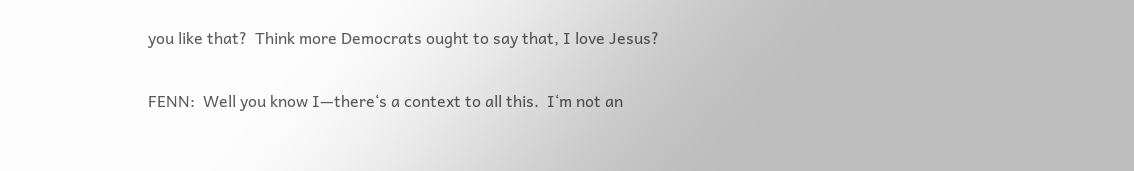you like that?  Think more Democrats ought to say that, I love Jesus?

FENN:  Well you know I—there‘s a context to all this.  I‘m not an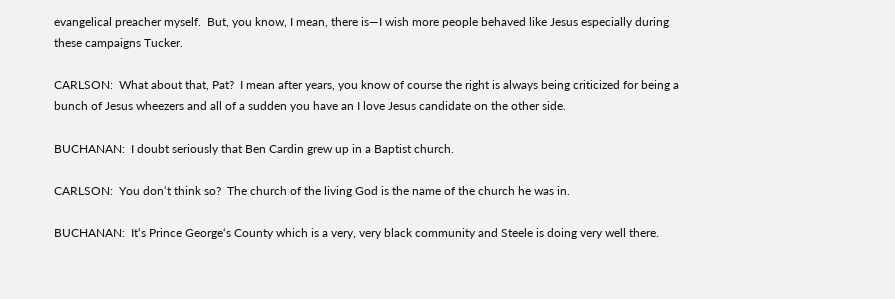evangelical preacher myself.  But, you know, I mean, there is—I wish more people behaved like Jesus especially during these campaigns Tucker.

CARLSON:  What about that, Pat?  I mean after years, you know of course the right is always being criticized for being a bunch of Jesus wheezers and all of a sudden you have an I love Jesus candidate on the other side.

BUCHANAN:  I doubt seriously that Ben Cardin grew up in a Baptist church.

CARLSON:  You don‘t think so?  The church of the living God is the name of the church he was in.

BUCHANAN:  It‘s Prince George‘s County which is a very, very black community and Steele is doing very well there.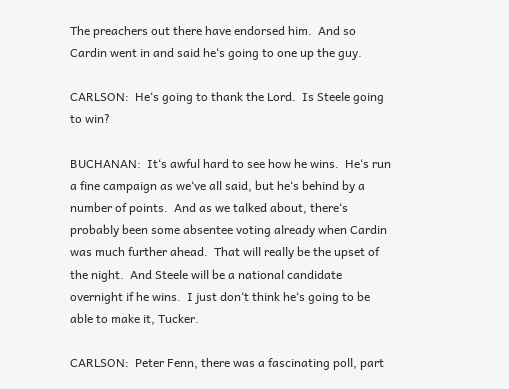The preachers out there have endorsed him.  And so Cardin went in and said he‘s going to one up the guy.

CARLSON:  He‘s going to thank the Lord.  Is Steele going to win?

BUCHANAN:  It‘s awful hard to see how he wins.  He‘s run a fine campaign as we‘ve all said, but he‘s behind by a number of points.  And as we talked about, there‘s probably been some absentee voting already when Cardin was much further ahead.  That will really be the upset of the night.  And Steele will be a national candidate overnight if he wins.  I just don‘t think he‘s going to be able to make it, Tucker.

CARLSON:  Peter Fenn, there was a fascinating poll, part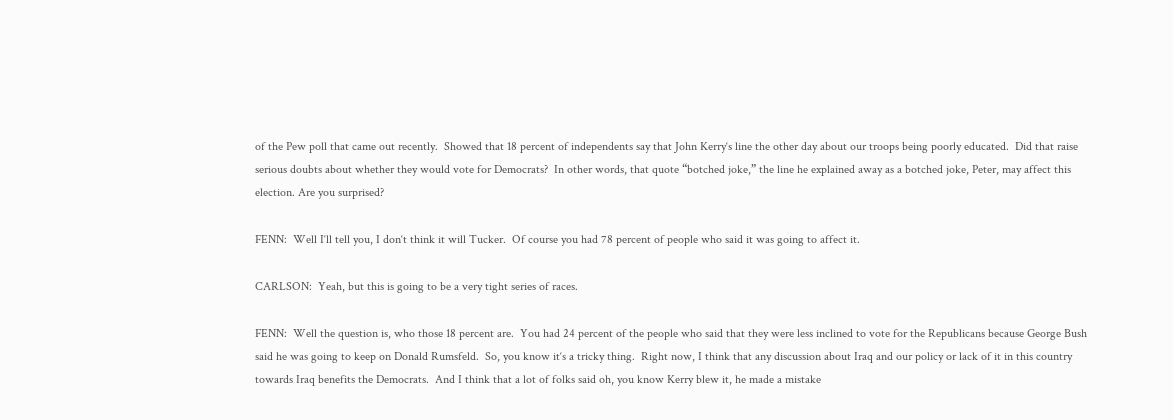of the Pew poll that came out recently.  Showed that 18 percent of independents say that John Kerry‘s line the other day about our troops being poorly educated.  Did that raise serious doubts about whether they would vote for Democrats?  In other words, that quote “botched joke,” the line he explained away as a botched joke, Peter, may affect this election. Are you surprised?

FENN:  Well I‘ll tell you, I don‘t think it will Tucker.  Of course you had 78 percent of people who said it was going to affect it.

CARLSON:  Yeah, but this is going to be a very tight series of races.

FENN:  Well the question is, who those 18 percent are.  You had 24 percent of the people who said that they were less inclined to vote for the Republicans because George Bush said he was going to keep on Donald Rumsfeld.  So, you know it‘s a tricky thing.  Right now, I think that any discussion about Iraq and our policy or lack of it in this country towards Iraq benefits the Democrats.  And I think that a lot of folks said oh, you know Kerry blew it, he made a mistake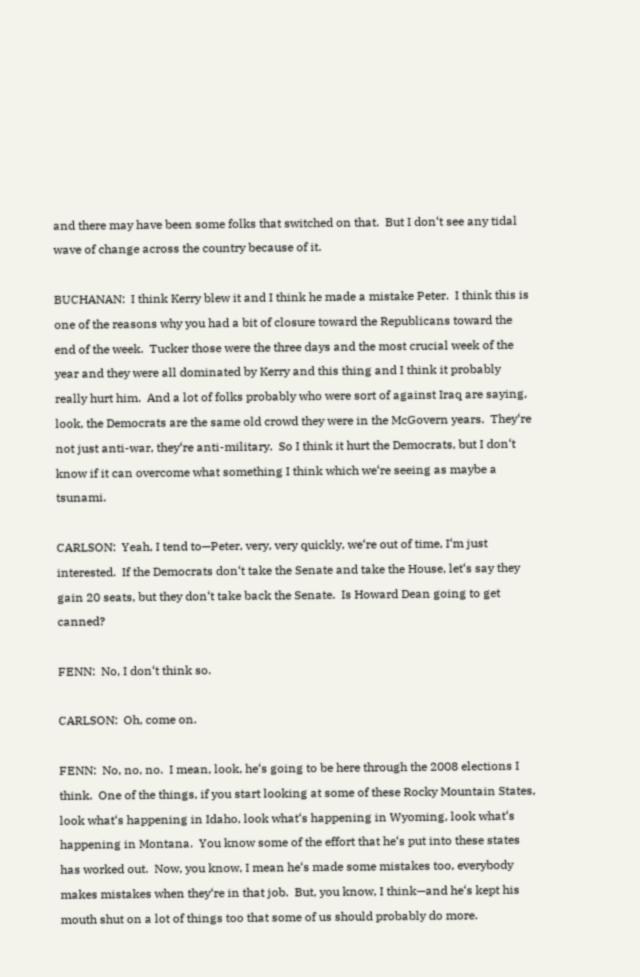and there may have been some folks that switched on that.  But I don‘t see any tidal wave of change across the country because of it.

BUCHANAN:  I think Kerry blew it and I think he made a mistake Peter.  I think this is one of the reasons why you had a bit of closure toward the Republicans toward the end of the week.  Tucker those were the three days and the most crucial week of the year and they were all dominated by Kerry and this thing and I think it probably really hurt him.  And a lot of folks probably who were sort of against Iraq are saying, look, the Democrats are the same old crowd they were in the McGovern years.  They‘re not just anti-war, they‘re anti-military.  So I think it hurt the Democrats, but I don‘t know if it can overcome what something I think which we‘re seeing as maybe a tsunami.

CARLSON:  Yeah, I tend to—Peter, very, very quickly, we‘re out of time, I‘m just interested.  If the Democrats don‘t take the Senate and take the House, let‘s say they gain 20 seats, but they don‘t take back the Senate.  Is Howard Dean going to get canned?

FENN:  No, I don‘t think so.

CARLSON:  Oh, come on.

FENN:  No, no, no.  I mean, look, he‘s going to be here through the 2008 elections I think.  One of the things, if you start looking at some of these Rocky Mountain States, look what‘s happening in Idaho, look what‘s happening in Wyoming, look what‘s happening in Montana.  You know some of the effort that he‘s put into these states has worked out.  Now, you know, I mean he‘s made some mistakes too, everybody makes mistakes when they‘re in that job.  But, you know, I think—and he‘s kept his mouth shut on a lot of things too that some of us should probably do more.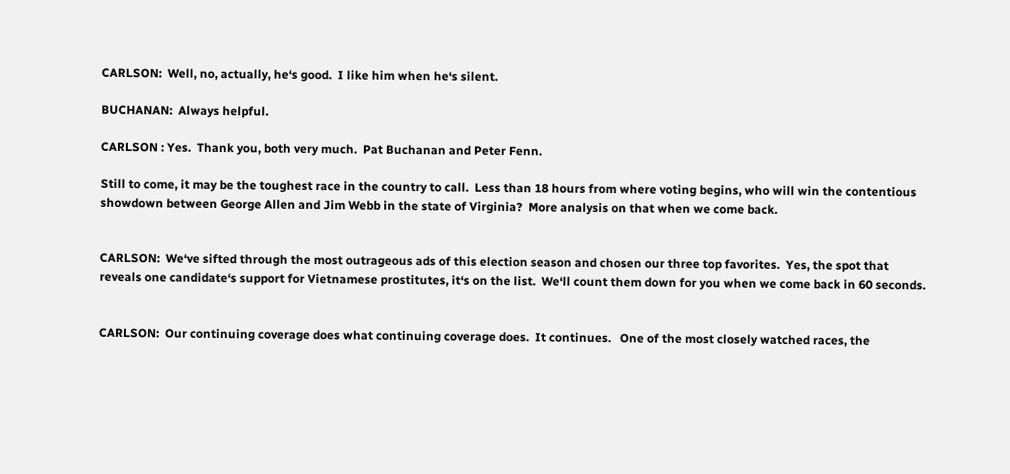CARLSON:  Well, no, actually, he‘s good.  I like him when he‘s silent.

BUCHANAN:  Always helpful.

CARLSON : Yes.  Thank you, both very much.  Pat Buchanan and Peter Fenn.

Still to come, it may be the toughest race in the country to call.  Less than 18 hours from where voting begins, who will win the contentious showdown between George Allen and Jim Webb in the state of Virginia?  More analysis on that when we come back.


CARLSON:  We‘ve sifted through the most outrageous ads of this election season and chosen our three top favorites.  Yes, the spot that reveals one candidate‘s support for Vietnamese prostitutes, it‘s on the list.  We‘ll count them down for you when we come back in 60 seconds.


CARLSON:  Our continuing coverage does what continuing coverage does.  It continues.   One of the most closely watched races, the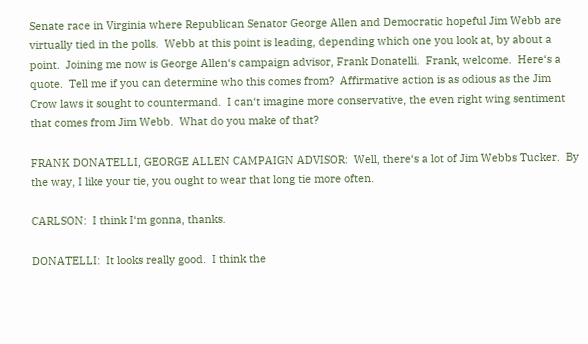Senate race in Virginia where Republican Senator George Allen and Democratic hopeful Jim Webb are virtually tied in the polls.  Webb at this point is leading, depending which one you look at, by about a point.  Joining me now is George Allen‘s campaign advisor, Frank Donatelli.  Frank, welcome.  Here‘s a quote.  Tell me if you can determine who this comes from?  Affirmative action is as odious as the Jim Crow laws it sought to countermand.  I can‘t imagine more conservative, the even right wing sentiment that comes from Jim Webb.  What do you make of that?

FRANK DONATELLI, GEORGE ALLEN CAMPAIGN ADVISOR:  Well, there‘s a lot of Jim Webbs Tucker.  By the way, I like your tie, you ought to wear that long tie more often.

CARLSON:  I think I‘m gonna, thanks.

DONATELLI:  It looks really good.  I think the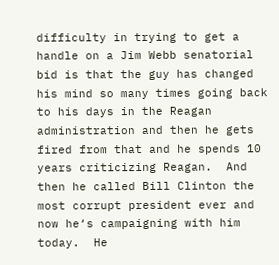difficulty in trying to get a handle on a Jim Webb senatorial bid is that the guy has changed his mind so many times going back to his days in the Reagan administration and then he gets fired from that and he spends 10 years criticizing Reagan.  And then he called Bill Clinton the most corrupt president ever and now he‘s campaigning with him today.  He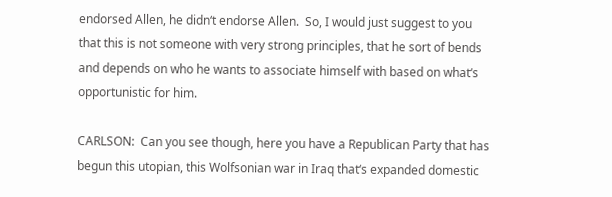endorsed Allen, he didn‘t endorse Allen.  So, I would just suggest to you that this is not someone with very strong principles, that he sort of bends and depends on who he wants to associate himself with based on what‘s opportunistic for him.

CARLSON:  Can you see though, here you have a Republican Party that has begun this utopian, this Wolfsonian war in Iraq that‘s expanded domestic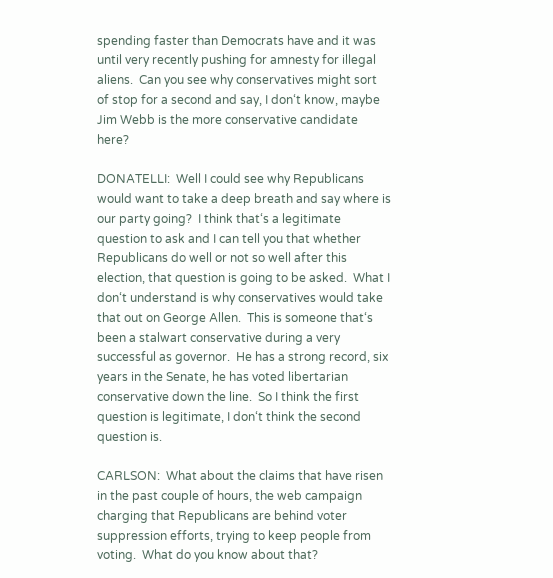spending faster than Democrats have and it was until very recently pushing for amnesty for illegal aliens.  Can you see why conservatives might sort of stop for a second and say, I don‘t know, maybe Jim Webb is the more conservative candidate here?

DONATELLI:  Well I could see why Republicans would want to take a deep breath and say where is our party going?  I think that‘s a legitimate question to ask and I can tell you that whether Republicans do well or not so well after this election, that question is going to be asked.  What I don‘t understand is why conservatives would take that out on George Allen.  This is someone that‘s been a stalwart conservative during a very successful as governor.  He has a strong record, six years in the Senate, he has voted libertarian conservative down the line.  So I think the first question is legitimate, I don‘t think the second question is.

CARLSON:  What about the claims that have risen in the past couple of hours, the web campaign charging that Republicans are behind voter suppression efforts, trying to keep people from voting.  What do you know about that?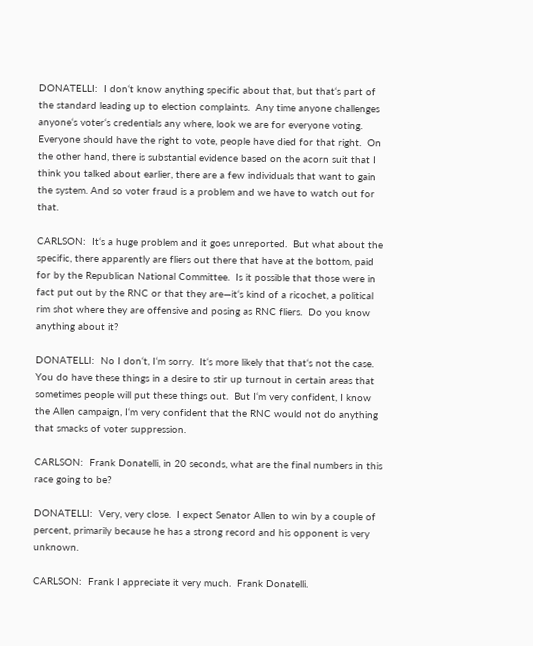DONATELLI:  I don‘t know anything specific about that, but that‘s part of the standard leading up to election complaints.  Any time anyone challenges anyone‘s voter‘s credentials any where, look we are for everyone voting.  Everyone should have the right to vote, people have died for that right.  On the other hand, there is substantial evidence based on the acorn suit that I think you talked about earlier, there are a few individuals that want to gain the system. And so voter fraud is a problem and we have to watch out for that.

CARLSON:  It‘s a huge problem and it goes unreported.  But what about the specific, there apparently are fliers out there that have at the bottom, paid for by the Republican National Committee.  Is it possible that those were in fact put out by the RNC or that they are—it‘s kind of a ricochet, a political rim shot where they are offensive and posing as RNC fliers.  Do you know anything about it?

DONATELLI:  No I don‘t, I‘m sorry.  It‘s more likely that that‘s not the case.  You do have these things in a desire to stir up turnout in certain areas that sometimes people will put these things out.  But I‘m very confident, I know the Allen campaign, I‘m very confident that the RNC would not do anything that smacks of voter suppression.

CARLSON:  Frank Donatelli, in 20 seconds, what are the final numbers in this race going to be?

DONATELLI:  Very, very close.  I expect Senator Allen to win by a couple of percent, primarily because he has a strong record and his opponent is very unknown.

CARLSON:  Frank I appreciate it very much.  Frank Donatelli.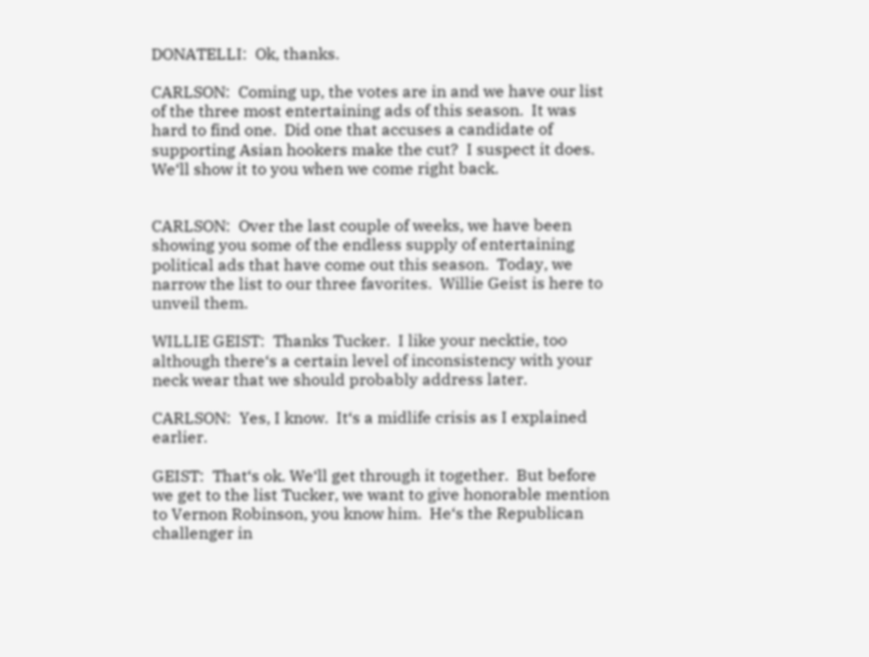DONATELLI:  Ok, thanks.

CARLSON:  Coming up, the votes are in and we have our list of the three most entertaining ads of this season.  It was hard to find one.  Did one that accuses a candidate of supporting Asian hookers make the cut?  I suspect it does.  We‘ll show it to you when we come right back.


CARLSON:  Over the last couple of weeks, we have been showing you some of the endless supply of entertaining political ads that have come out this season.  Today, we narrow the list to our three favorites.  Willie Geist is here to unveil them.

WILLIE GEIST:  Thanks Tucker.  I like your necktie, too although there‘s a certain level of inconsistency with your neck wear that we should probably address later.

CARLSON:  Yes, I know.  It‘s a midlife crisis as I explained earlier.

GEIST:  That‘s ok. We‘ll get through it together.  But before we get to the list Tucker, we want to give honorable mention to Vernon Robinson, you know him.  He‘s the Republican challenger in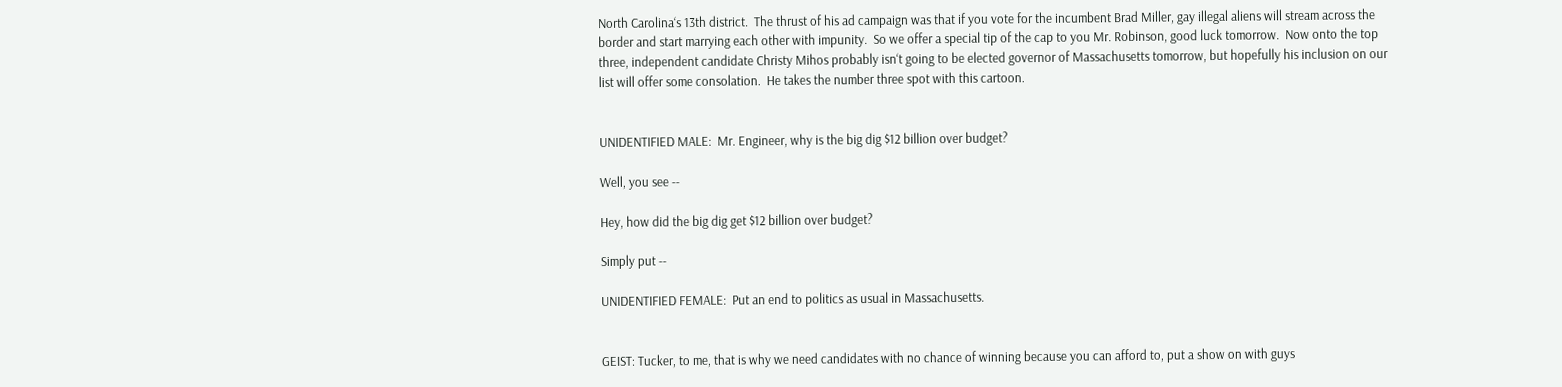North Carolina‘s 13th district.  The thrust of his ad campaign was that if you vote for the incumbent Brad Miller, gay illegal aliens will stream across the border and start marrying each other with impunity.  So we offer a special tip of the cap to you Mr. Robinson, good luck tomorrow.  Now onto the top three, independent candidate Christy Mihos probably isn‘t going to be elected governor of Massachusetts tomorrow, but hopefully his inclusion on our list will offer some consolation.  He takes the number three spot with this cartoon.


UNIDENTIFIED MALE:  Mr. Engineer, why is the big dig $12 billion over budget?

Well, you see --

Hey, how did the big dig get $12 billion over budget?

Simply put --

UNIDENTIFIED FEMALE:  Put an end to politics as usual in Massachusetts.


GEIST: Tucker, to me, that is why we need candidates with no chance of winning because you can afford to, put a show on with guys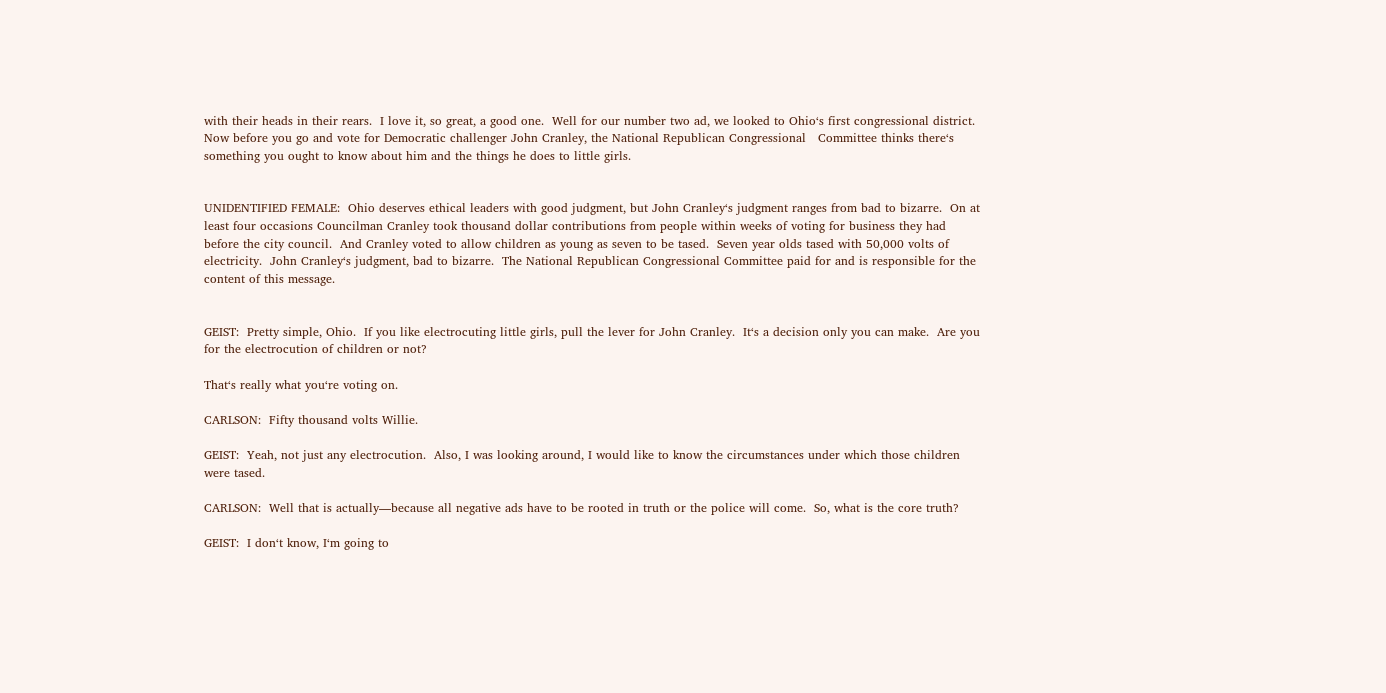with their heads in their rears.  I love it, so great, a good one.  Well for our number two ad, we looked to Ohio‘s first congressional district.  Now before you go and vote for Democratic challenger John Cranley, the National Republican Congressional   Committee thinks there‘s something you ought to know about him and the things he does to little girls.


UNIDENTIFIED FEMALE:  Ohio deserves ethical leaders with good judgment, but John Cranley‘s judgment ranges from bad to bizarre.  On at least four occasions Councilman Cranley took thousand dollar contributions from people within weeks of voting for business they had before the city council.  And Cranley voted to allow children as young as seven to be tased.  Seven year olds tased with 50,000 volts of electricity.  John Cranley‘s judgment, bad to bizarre.  The National Republican Congressional Committee paid for and is responsible for the content of this message.


GEIST:  Pretty simple, Ohio.  If you like electrocuting little girls, pull the lever for John Cranley.  It‘s a decision only you can make.  Are you for the electrocution of children or not?

That‘s really what you‘re voting on.

CARLSON:  Fifty thousand volts Willie.

GEIST:  Yeah, not just any electrocution.  Also, I was looking around, I would like to know the circumstances under which those children were tased.

CARLSON:  Well that is actually—because all negative ads have to be rooted in truth or the police will come.  So, what is the core truth?

GEIST:  I don‘t know, I‘m going to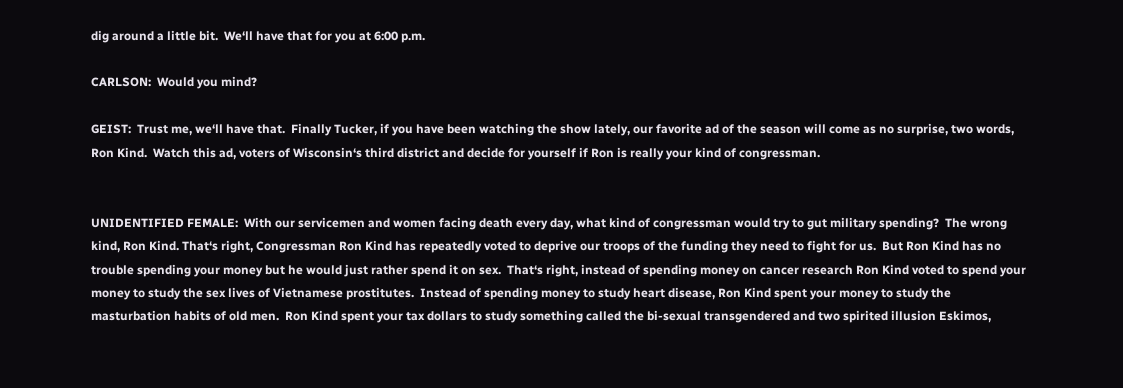dig around a little bit.  We‘ll have that for you at 6:00 p.m.

CARLSON:  Would you mind?

GEIST:  Trust me, we‘ll have that.  Finally Tucker, if you have been watching the show lately, our favorite ad of the season will come as no surprise, two words, Ron Kind.  Watch this ad, voters of Wisconsin‘s third district and decide for yourself if Ron is really your kind of congressman.


UNIDENTIFIED FEMALE:  With our servicemen and women facing death every day, what kind of congressman would try to gut military spending?  The wrong kind, Ron Kind. That‘s right, Congressman Ron Kind has repeatedly voted to deprive our troops of the funding they need to fight for us.  But Ron Kind has no trouble spending your money but he would just rather spend it on sex.  That‘s right, instead of spending money on cancer research Ron Kind voted to spend your money to study the sex lives of Vietnamese prostitutes.  Instead of spending money to study heart disease, Ron Kind spent your money to study the masturbation habits of old men.  Ron Kind spent your tax dollars to study something called the bi-sexual transgendered and two spirited illusion Eskimos,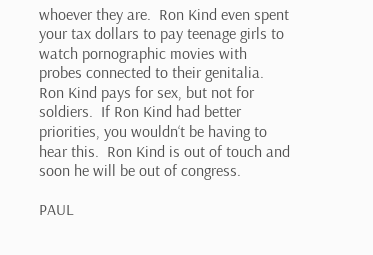whoever they are.  Ron Kind even spent your tax dollars to pay teenage girls to watch pornographic movies with probes connected to their genitalia.  Ron Kind pays for sex, but not for soldiers.  If Ron Kind had better priorities, you wouldn‘t be having to hear this.  Ron Kind is out of touch and soon he will be out of congress.

PAUL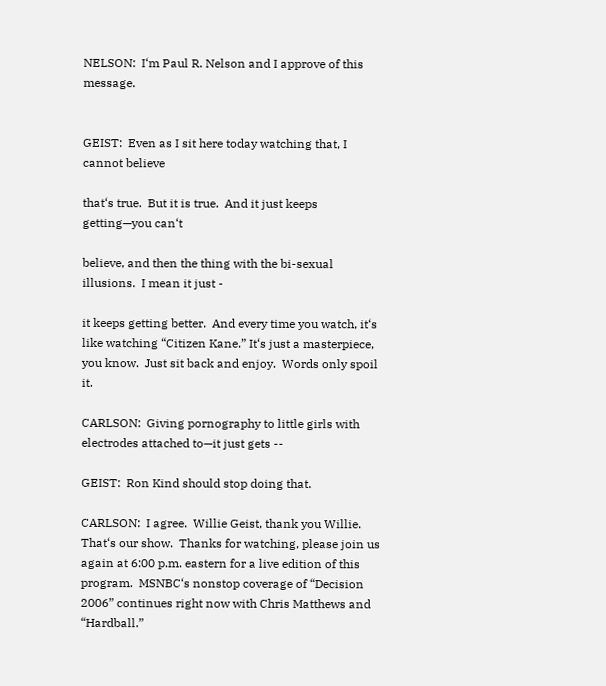NELSON:  I‘m Paul R. Nelson and I approve of this message.


GEIST:  Even as I sit here today watching that, I cannot believe

that‘s true.  But it is true.  And it just keeps getting—you can‘t

believe, and then the thing with the bi-sexual illusions.  I mean it just -

it keeps getting better.  And every time you watch, it‘s like watching “Citizen Kane.” It‘s just a masterpiece, you know.  Just sit back and enjoy.  Words only spoil it.

CARLSON:  Giving pornography to little girls with electrodes attached to—it just gets --

GEIST:  Ron Kind should stop doing that.

CARLSON:  I agree.  Willie Geist, thank you Willie.  That‘s our show.  Thanks for watching, please join us again at 6:00 p.m. eastern for a live edition of this program.  MSNBC‘s nonstop coverage of “Decision 2006” continues right now with Chris Matthews and “Hardball.”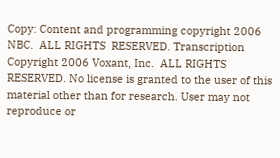Copy: Content and programming copyright 2006 NBC.  ALL RIGHTS  RESERVED. Transcription Copyright 2006 Voxant, Inc.  ALL RIGHTS  RESERVED. No license is granted to the user of this material other than for research. User may not reproduce or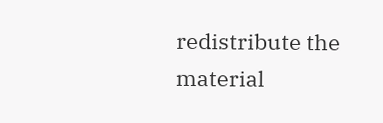redistribute the material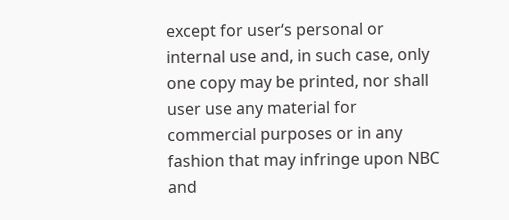except for user‘s personal or internal use and, in such case, only one copy may be printed, nor shall user use any material for commercial purposes or in any fashion that may infringe upon NBC and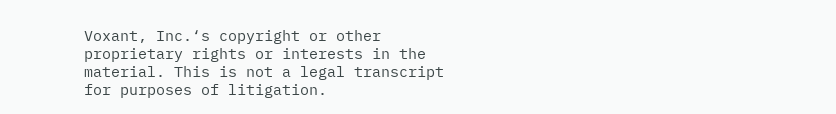Voxant, Inc.‘s copyright or other proprietary rights or interests in the material. This is not a legal transcript for purposes of litigation.